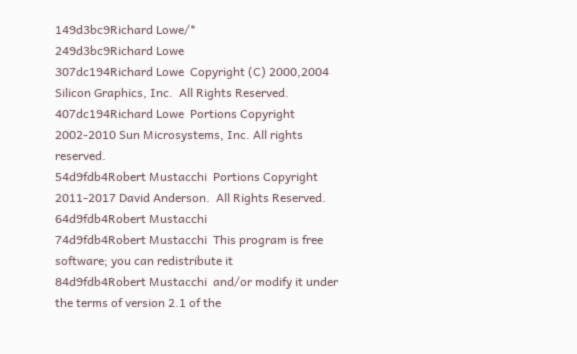149d3bc9Richard Lowe/*
249d3bc9Richard Lowe
307dc194Richard Lowe  Copyright (C) 2000,2004 Silicon Graphics, Inc.  All Rights Reserved.
407dc194Richard Lowe  Portions Copyright 2002-2010 Sun Microsystems, Inc. All rights reserved.
54d9fdb4Robert Mustacchi  Portions Copyright 2011-2017 David Anderson.  All Rights Reserved.
64d9fdb4Robert Mustacchi
74d9fdb4Robert Mustacchi  This program is free software; you can redistribute it
84d9fdb4Robert Mustacchi  and/or modify it under the terms of version 2.1 of the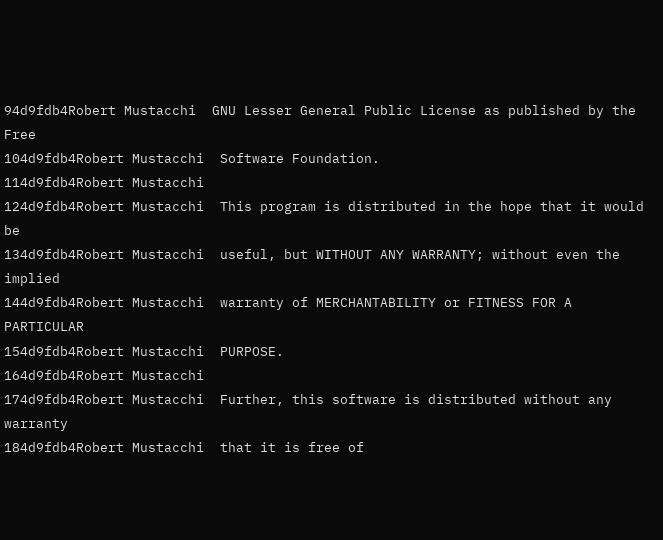94d9fdb4Robert Mustacchi  GNU Lesser General Public License as published by the Free
104d9fdb4Robert Mustacchi  Software Foundation.
114d9fdb4Robert Mustacchi
124d9fdb4Robert Mustacchi  This program is distributed in the hope that it would be
134d9fdb4Robert Mustacchi  useful, but WITHOUT ANY WARRANTY; without even the implied
144d9fdb4Robert Mustacchi  warranty of MERCHANTABILITY or FITNESS FOR A PARTICULAR
154d9fdb4Robert Mustacchi  PURPOSE.
164d9fdb4Robert Mustacchi
174d9fdb4Robert Mustacchi  Further, this software is distributed without any warranty
184d9fdb4Robert Mustacchi  that it is free of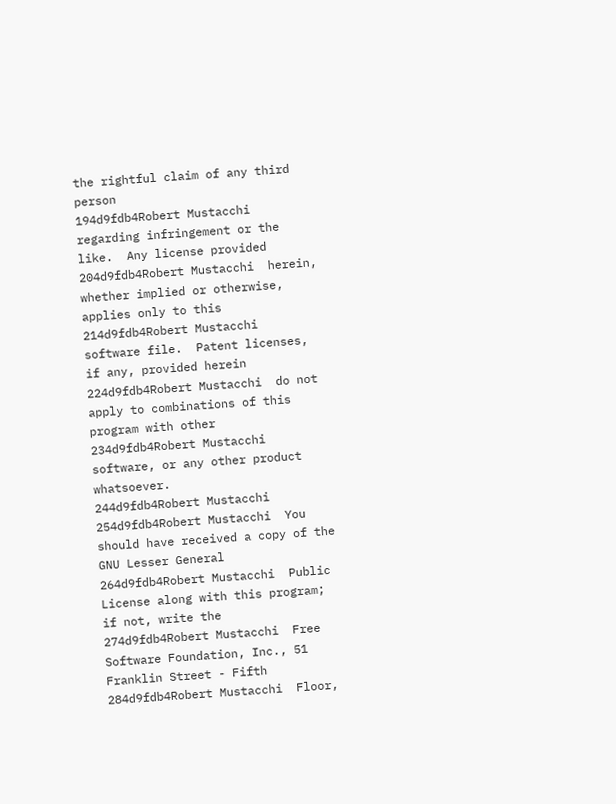the rightful claim of any third person
194d9fdb4Robert Mustacchi  regarding infringement or the like.  Any license provided
204d9fdb4Robert Mustacchi  herein, whether implied or otherwise, applies only to this
214d9fdb4Robert Mustacchi  software file.  Patent licenses, if any, provided herein
224d9fdb4Robert Mustacchi  do not apply to combinations of this program with other
234d9fdb4Robert Mustacchi  software, or any other product whatsoever.
244d9fdb4Robert Mustacchi
254d9fdb4Robert Mustacchi  You should have received a copy of the GNU Lesser General
264d9fdb4Robert Mustacchi  Public License along with this program; if not, write the
274d9fdb4Robert Mustacchi  Free Software Foundation, Inc., 51 Franklin Street - Fifth
284d9fdb4Robert Mustacchi  Floor,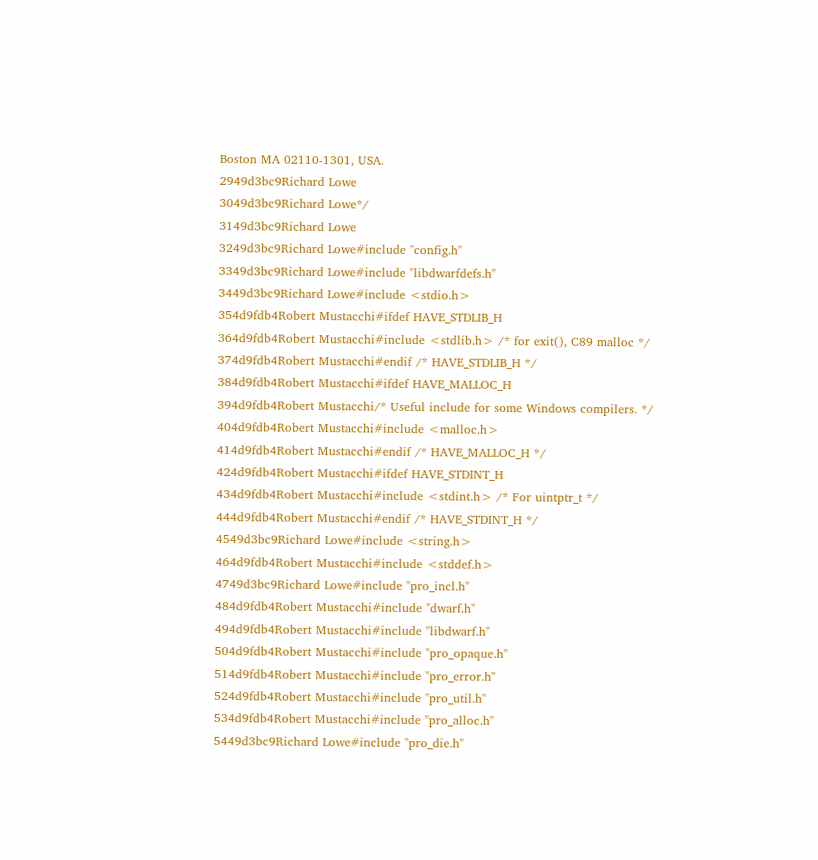Boston MA 02110-1301, USA.
2949d3bc9Richard Lowe
3049d3bc9Richard Lowe*/
3149d3bc9Richard Lowe
3249d3bc9Richard Lowe#include "config.h"
3349d3bc9Richard Lowe#include "libdwarfdefs.h"
3449d3bc9Richard Lowe#include <stdio.h>
354d9fdb4Robert Mustacchi#ifdef HAVE_STDLIB_H
364d9fdb4Robert Mustacchi#include <stdlib.h> /* for exit(), C89 malloc */
374d9fdb4Robert Mustacchi#endif /* HAVE_STDLIB_H */
384d9fdb4Robert Mustacchi#ifdef HAVE_MALLOC_H
394d9fdb4Robert Mustacchi/* Useful include for some Windows compilers. */
404d9fdb4Robert Mustacchi#include <malloc.h>
414d9fdb4Robert Mustacchi#endif /* HAVE_MALLOC_H */
424d9fdb4Robert Mustacchi#ifdef HAVE_STDINT_H
434d9fdb4Robert Mustacchi#include <stdint.h> /* For uintptr_t */
444d9fdb4Robert Mustacchi#endif /* HAVE_STDINT_H */
4549d3bc9Richard Lowe#include <string.h>
464d9fdb4Robert Mustacchi#include <stddef.h>
4749d3bc9Richard Lowe#include "pro_incl.h"
484d9fdb4Robert Mustacchi#include "dwarf.h"
494d9fdb4Robert Mustacchi#include "libdwarf.h"
504d9fdb4Robert Mustacchi#include "pro_opaque.h"
514d9fdb4Robert Mustacchi#include "pro_error.h"
524d9fdb4Robert Mustacchi#include "pro_util.h"
534d9fdb4Robert Mustacchi#include "pro_alloc.h"
5449d3bc9Richard Lowe#include "pro_die.h"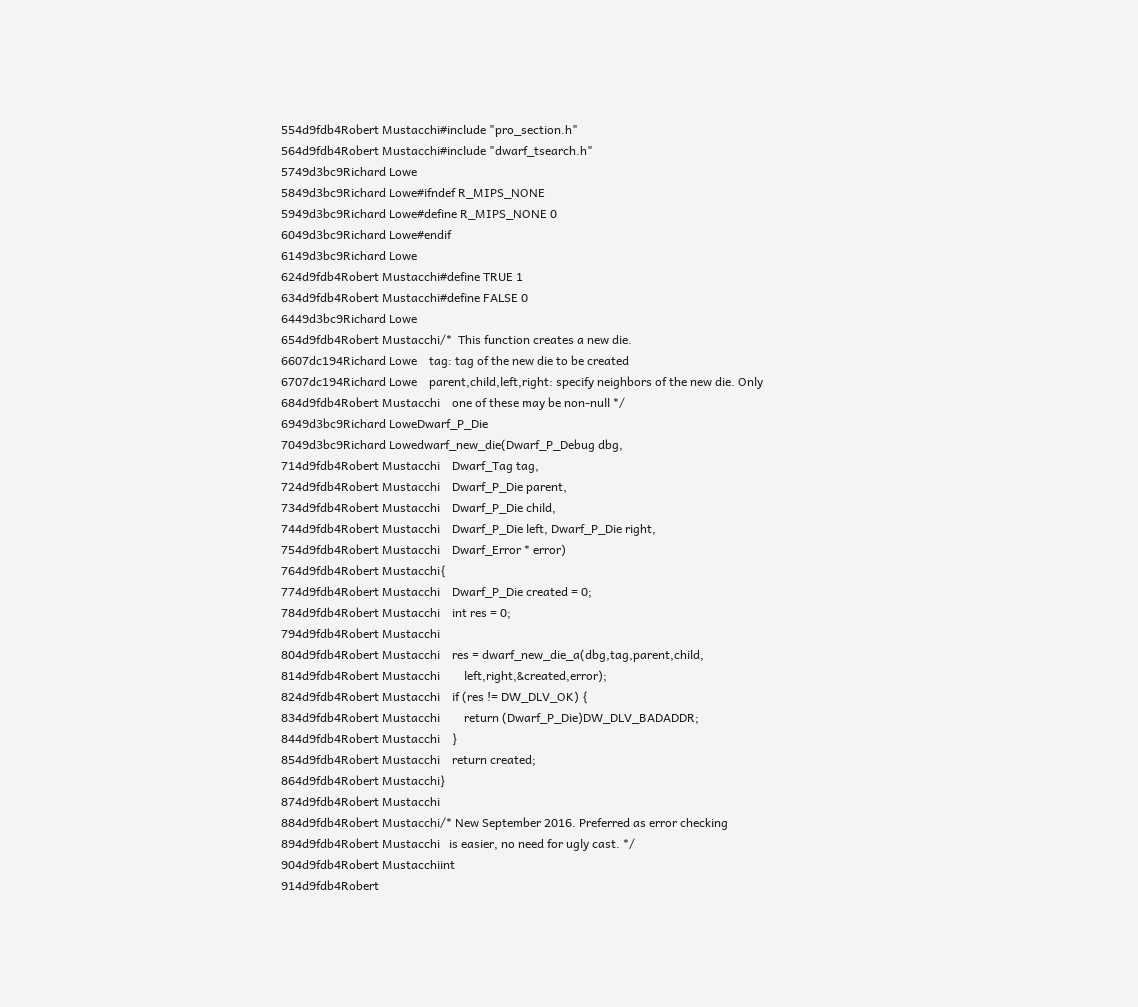554d9fdb4Robert Mustacchi#include "pro_section.h"
564d9fdb4Robert Mustacchi#include "dwarf_tsearch.h"
5749d3bc9Richard Lowe
5849d3bc9Richard Lowe#ifndef R_MIPS_NONE
5949d3bc9Richard Lowe#define R_MIPS_NONE 0
6049d3bc9Richard Lowe#endif
6149d3bc9Richard Lowe
624d9fdb4Robert Mustacchi#define TRUE 1
634d9fdb4Robert Mustacchi#define FALSE 0
6449d3bc9Richard Lowe
654d9fdb4Robert Mustacchi/*  This function creates a new die.
6607dc194Richard Lowe    tag: tag of the new die to be created
6707dc194Richard Lowe    parent,child,left,right: specify neighbors of the new die. Only
684d9fdb4Robert Mustacchi    one of these may be non-null */
6949d3bc9Richard LoweDwarf_P_Die
7049d3bc9Richard Lowedwarf_new_die(Dwarf_P_Debug dbg,
714d9fdb4Robert Mustacchi    Dwarf_Tag tag,
724d9fdb4Robert Mustacchi    Dwarf_P_Die parent,
734d9fdb4Robert Mustacchi    Dwarf_P_Die child,
744d9fdb4Robert Mustacchi    Dwarf_P_Die left, Dwarf_P_Die right,
754d9fdb4Robert Mustacchi    Dwarf_Error * error)
764d9fdb4Robert Mustacchi{
774d9fdb4Robert Mustacchi    Dwarf_P_Die created = 0;
784d9fdb4Robert Mustacchi    int res = 0;
794d9fdb4Robert Mustacchi
804d9fdb4Robert Mustacchi    res = dwarf_new_die_a(dbg,tag,parent,child,
814d9fdb4Robert Mustacchi        left,right,&created,error);
824d9fdb4Robert Mustacchi    if (res != DW_DLV_OK) {
834d9fdb4Robert Mustacchi        return (Dwarf_P_Die)DW_DLV_BADADDR;
844d9fdb4Robert Mustacchi    }
854d9fdb4Robert Mustacchi    return created;
864d9fdb4Robert Mustacchi}
874d9fdb4Robert Mustacchi
884d9fdb4Robert Mustacchi/* New September 2016. Preferred as error checking
894d9fdb4Robert Mustacchi   is easier, no need for ugly cast. */
904d9fdb4Robert Mustacchiint
914d9fdb4Robert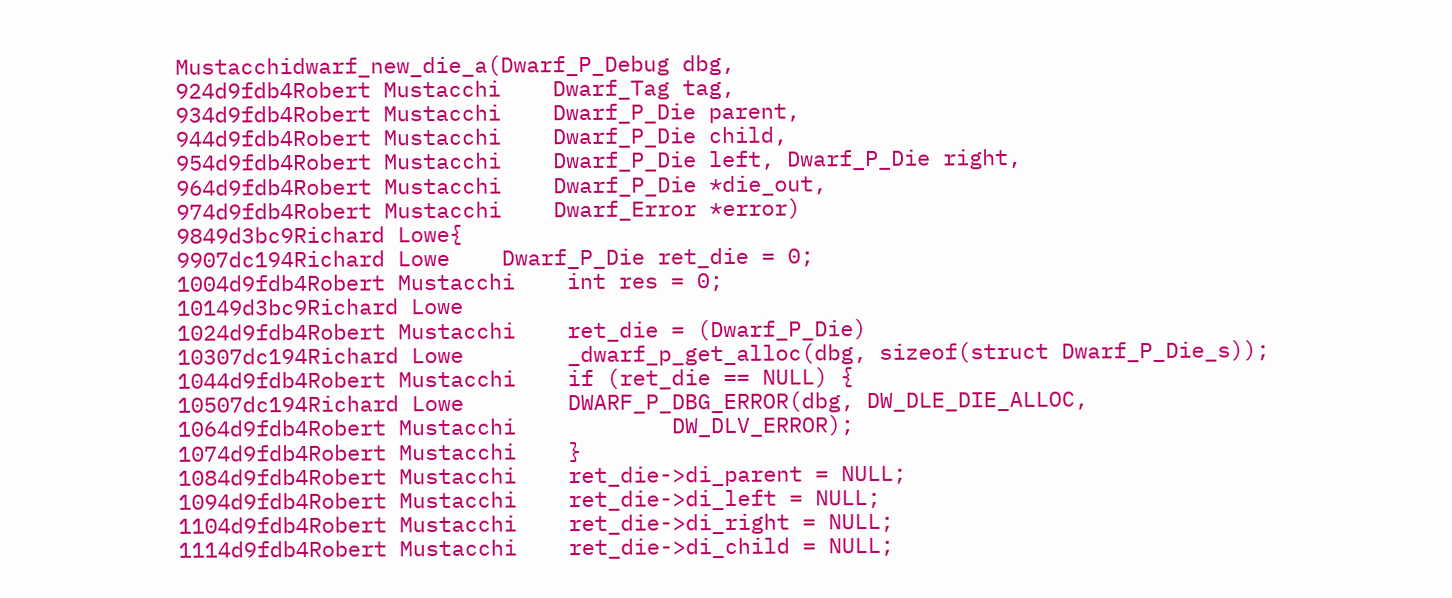Mustacchidwarf_new_die_a(Dwarf_P_Debug dbg,
924d9fdb4Robert Mustacchi    Dwarf_Tag tag,
934d9fdb4Robert Mustacchi    Dwarf_P_Die parent,
944d9fdb4Robert Mustacchi    Dwarf_P_Die child,
954d9fdb4Robert Mustacchi    Dwarf_P_Die left, Dwarf_P_Die right,
964d9fdb4Robert Mustacchi    Dwarf_P_Die *die_out,
974d9fdb4Robert Mustacchi    Dwarf_Error *error)
9849d3bc9Richard Lowe{
9907dc194Richard Lowe    Dwarf_P_Die ret_die = 0;
1004d9fdb4Robert Mustacchi    int res = 0;
10149d3bc9Richard Lowe
1024d9fdb4Robert Mustacchi    ret_die = (Dwarf_P_Die)
10307dc194Richard Lowe        _dwarf_p_get_alloc(dbg, sizeof(struct Dwarf_P_Die_s));
1044d9fdb4Robert Mustacchi    if (ret_die == NULL) {
10507dc194Richard Lowe        DWARF_P_DBG_ERROR(dbg, DW_DLE_DIE_ALLOC,
1064d9fdb4Robert Mustacchi            DW_DLV_ERROR);
1074d9fdb4Robert Mustacchi    }
1084d9fdb4Robert Mustacchi    ret_die->di_parent = NULL;
1094d9fdb4Robert Mustacchi    ret_die->di_left = NULL;
1104d9fdb4Robert Mustacchi    ret_die->di_right = NULL;
1114d9fdb4Robert Mustacchi    ret_die->di_child = NULL;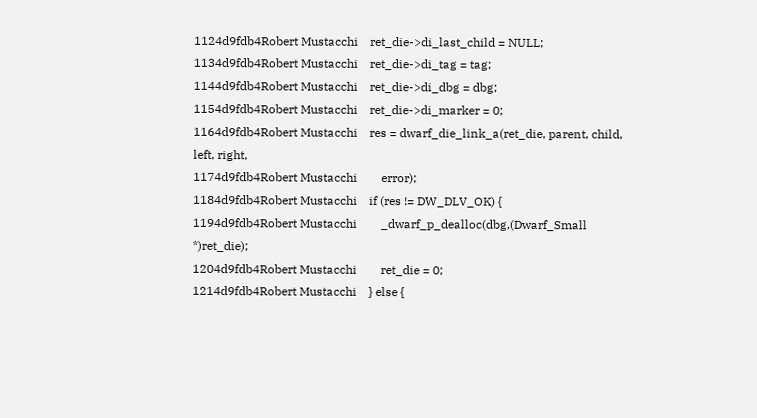1124d9fdb4Robert Mustacchi    ret_die->di_last_child = NULL;
1134d9fdb4Robert Mustacchi    ret_die->di_tag = tag;
1144d9fdb4Robert Mustacchi    ret_die->di_dbg = dbg;
1154d9fdb4Robert Mustacchi    ret_die->di_marker = 0;
1164d9fdb4Robert Mustacchi    res = dwarf_die_link_a(ret_die, parent, child, left, right,
1174d9fdb4Robert Mustacchi        error);
1184d9fdb4Robert Mustacchi    if (res != DW_DLV_OK) {
1194d9fdb4Robert Mustacchi        _dwarf_p_dealloc(dbg,(Dwarf_Small *)ret_die);
1204d9fdb4Robert Mustacchi        ret_die = 0;
1214d9fdb4Robert Mustacchi    } else {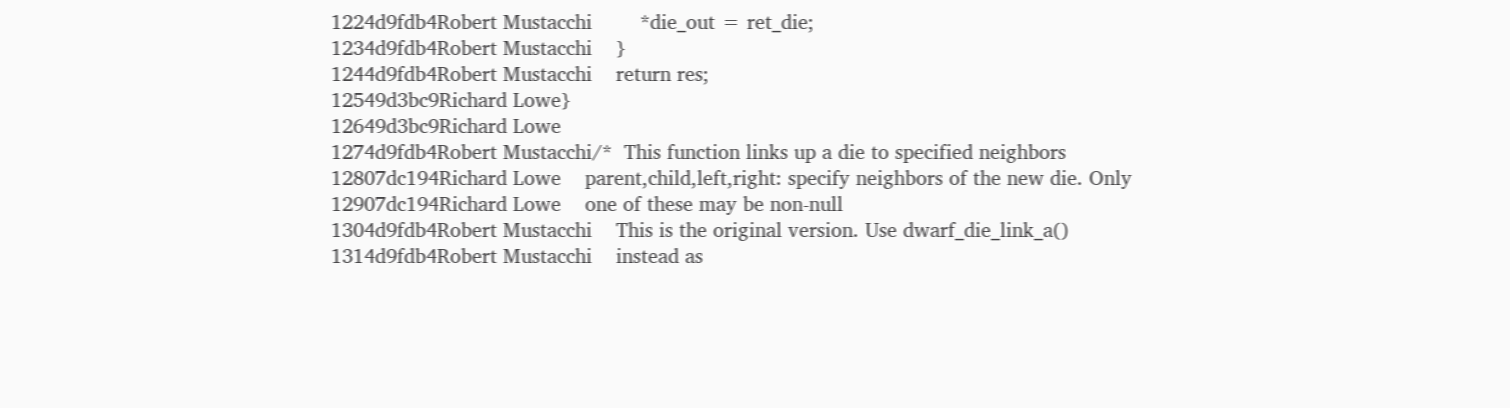1224d9fdb4Robert Mustacchi        *die_out = ret_die;
1234d9fdb4Robert Mustacchi    }
1244d9fdb4Robert Mustacchi    return res;
12549d3bc9Richard Lowe}
12649d3bc9Richard Lowe
1274d9fdb4Robert Mustacchi/*  This function links up a die to specified neighbors
12807dc194Richard Lowe    parent,child,left,right: specify neighbors of the new die. Only
12907dc194Richard Lowe    one of these may be non-null
1304d9fdb4Robert Mustacchi    This is the original version. Use dwarf_die_link_a()
1314d9fdb4Robert Mustacchi    instead as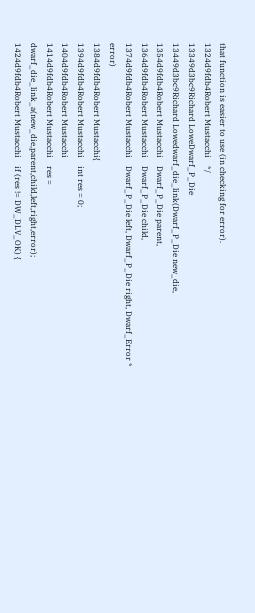that function is easier to use (in checking for error).
1324d9fdb4Robert Mustacchi    */
13349d3bc9Richard LoweDwarf_P_Die
13449d3bc9Richard Lowedwarf_die_link(Dwarf_P_Die new_die,
1354d9fdb4Robert Mustacchi    Dwarf_P_Die parent,
1364d9fdb4Robert Mustacchi    Dwarf_P_Die child,
1374d9fdb4Robert Mustacchi    Dwarf_P_Die left, Dwarf_P_Die right, Dwarf_Error * error)
1384d9fdb4Robert Mustacchi{
1394d9fdb4Robert Mustacchi    int res = 0;
1404d9fdb4Robert Mustacchi
1414d9fdb4Robert Mustacchi    res = dwarf_die_link_a(new_die,parent,child,left,right,error);
1424d9fdb4Robert Mustacchi    if (res != DW_DLV_OK) {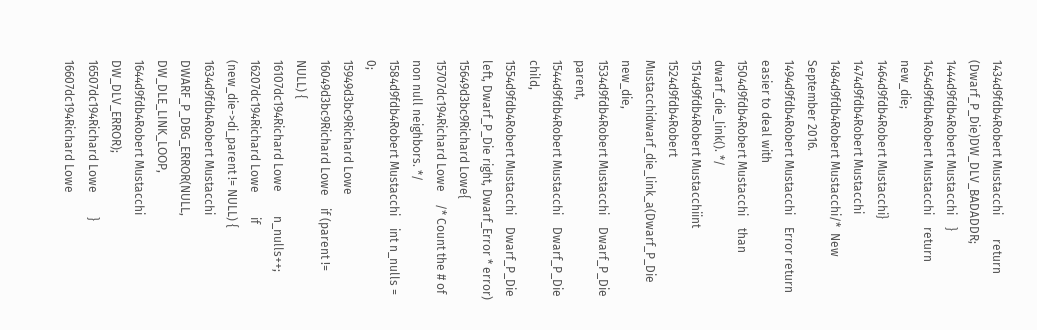1434d9fdb4Robert Mustacchi        return (Dwarf_P_Die)DW_DLV_BADADDR;
1444d9fdb4Robert Mustacchi    }
1454d9fdb4Robert Mustacchi    return new_die;
1464d9fdb4Robert Mustacchi}
1474d9fdb4Robert Mustacchi
1484d9fdb4Robert Mustacchi/*  New September 2016.
1494d9fdb4Robert Mustacchi    Error return easier to deal with
1504d9fdb4Robert Mustacchi    than dwarf_die_link(). */
1514d9fdb4Robert Mustacchiint
1524d9fdb4Robert Mustacchidwarf_die_link_a(Dwarf_P_Die new_die,
1534d9fdb4Robert Mustacchi    Dwarf_P_Die parent,
1544d9fdb4Robert Mustacchi    Dwarf_P_Die child,
1554d9fdb4Robert Mustacchi    Dwarf_P_Die left, Dwarf_P_Die right, Dwarf_Error * error)
15649d3bc9Richard Lowe{
15707dc194Richard Lowe    /* Count the # of non null neighbors. */
1584d9fdb4Robert Mustacchi    int n_nulls = 0;
15949d3bc9Richard Lowe
16049d3bc9Richard Lowe    if (parent != NULL) {
16107dc194Richard Lowe        n_nulls++;
16207dc194Richard Lowe        if (new_die->di_parent != NULL) {
1634d9fdb4Robert Mustacchi            DWARF_P_DBG_ERROR(NULL, DW_DLE_LINK_LOOP,
1644d9fdb4Robert Mustacchi                DW_DLV_ERROR);
16507dc194Richard Lowe        }
16607dc194Richard Lowe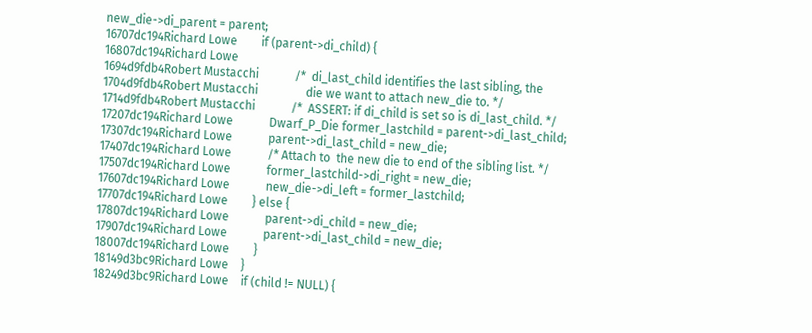new_die->di_parent = parent;
16707dc194Richard Lowe        if (parent->di_child) {
16807dc194Richard Lowe
1694d9fdb4Robert Mustacchi            /*  di_last_child identifies the last sibling, the
1704d9fdb4Robert Mustacchi                die we want to attach new_die to. */
1714d9fdb4Robert Mustacchi            /*  ASSERT: if di_child is set so is di_last_child. */
17207dc194Richard Lowe            Dwarf_P_Die former_lastchild = parent->di_last_child;
17307dc194Richard Lowe            parent->di_last_child = new_die;
17407dc194Richard Lowe            /* Attach to  the new die to end of the sibling list. */
17507dc194Richard Lowe            former_lastchild->di_right = new_die;
17607dc194Richard Lowe            new_die->di_left = former_lastchild;
17707dc194Richard Lowe        } else {
17807dc194Richard Lowe            parent->di_child = new_die;
17907dc194Richard Lowe            parent->di_last_child = new_die;
18007dc194Richard Lowe        }
18149d3bc9Richard Lowe    }
18249d3bc9Richard Lowe    if (child != NULL) {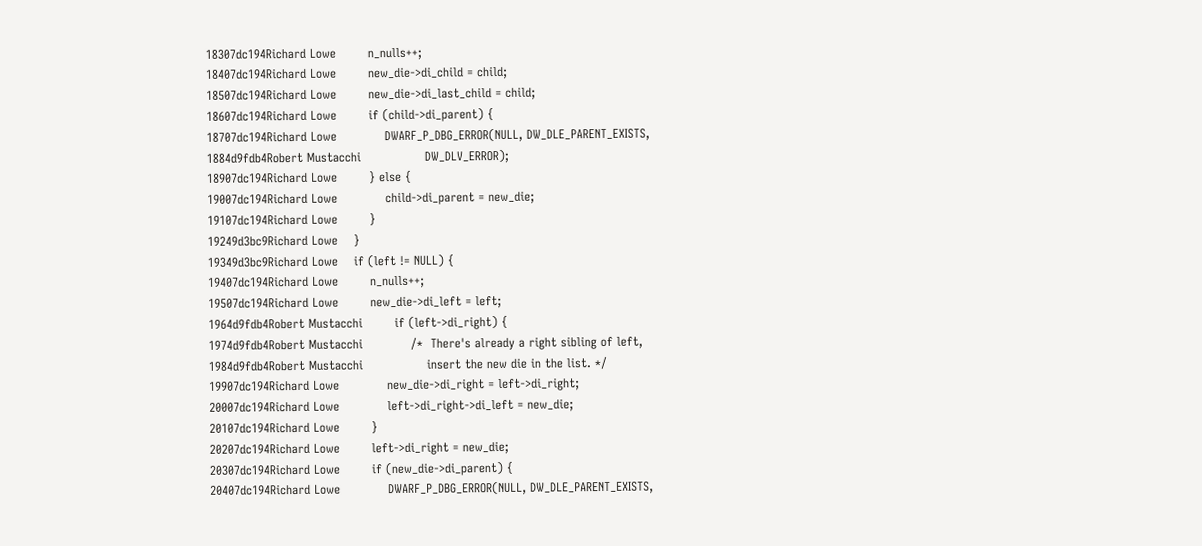18307dc194Richard Lowe        n_nulls++;
18407dc194Richard Lowe        new_die->di_child = child;
18507dc194Richard Lowe        new_die->di_last_child = child;
18607dc194Richard Lowe        if (child->di_parent) {
18707dc194Richard Lowe            DWARF_P_DBG_ERROR(NULL, DW_DLE_PARENT_EXISTS,
1884d9fdb4Robert Mustacchi                DW_DLV_ERROR);
18907dc194Richard Lowe        } else {
19007dc194Richard Lowe            child->di_parent = new_die;
19107dc194Richard Lowe        }
19249d3bc9Richard Lowe    }
19349d3bc9Richard Lowe    if (left != NULL) {
19407dc194Richard Lowe        n_nulls++;
19507dc194Richard Lowe        new_die->di_left = left;
1964d9fdb4Robert Mustacchi        if (left->di_right) {
1974d9fdb4Robert Mustacchi            /*  There's already a right sibling of left,
1984d9fdb4Robert Mustacchi                insert the new die in the list. */
19907dc194Richard Lowe            new_die->di_right = left->di_right;
20007dc194Richard Lowe            left->di_right->di_left = new_die;
20107dc194Richard Lowe        }
20207dc194Richard Lowe        left->di_right = new_die;
20307dc194Richard Lowe        if (new_die->di_parent) {
20407dc194Richard Lowe            DWARF_P_DBG_ERROR(NULL, DW_DLE_PARENT_EXISTS,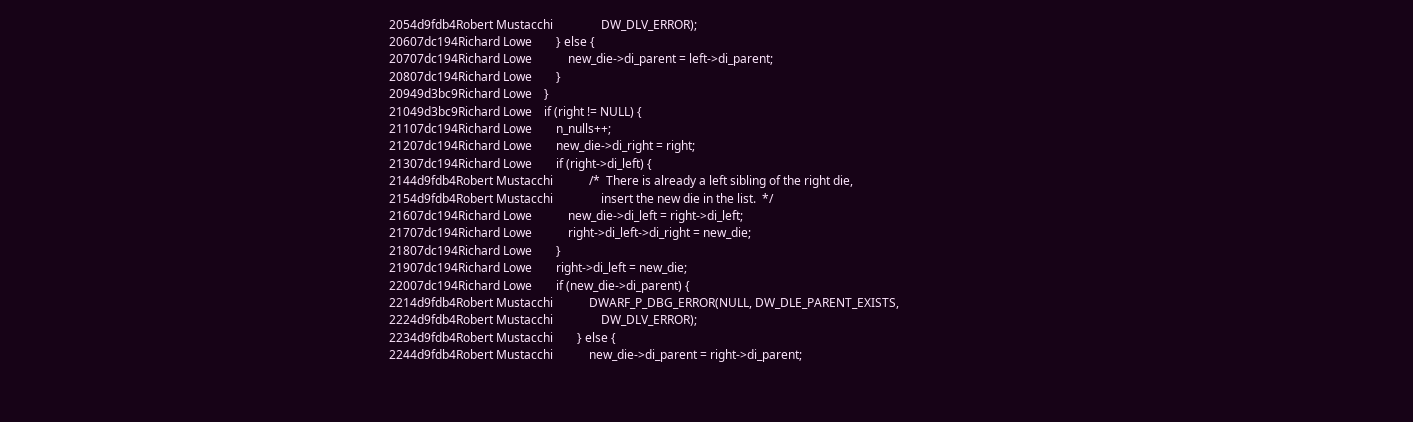2054d9fdb4Robert Mustacchi                DW_DLV_ERROR);
20607dc194Richard Lowe        } else {
20707dc194Richard Lowe            new_die->di_parent = left->di_parent;
20807dc194Richard Lowe        }
20949d3bc9Richard Lowe    }
21049d3bc9Richard Lowe    if (right != NULL) {
21107dc194Richard Lowe        n_nulls++;
21207dc194Richard Lowe        new_die->di_right = right;
21307dc194Richard Lowe        if (right->di_left) {
2144d9fdb4Robert Mustacchi            /*  There is already a left sibling of the right die,
2154d9fdb4Robert Mustacchi                insert the new die in the list.  */
21607dc194Richard Lowe            new_die->di_left = right->di_left;
21707dc194Richard Lowe            right->di_left->di_right = new_die;
21807dc194Richard Lowe        }
21907dc194Richard Lowe        right->di_left = new_die;
22007dc194Richard Lowe        if (new_die->di_parent) {
2214d9fdb4Robert Mustacchi            DWARF_P_DBG_ERROR(NULL, DW_DLE_PARENT_EXISTS,
2224d9fdb4Robert Mustacchi                DW_DLV_ERROR);
2234d9fdb4Robert Mustacchi        } else {
2244d9fdb4Robert Mustacchi            new_die->di_parent = right->di_parent;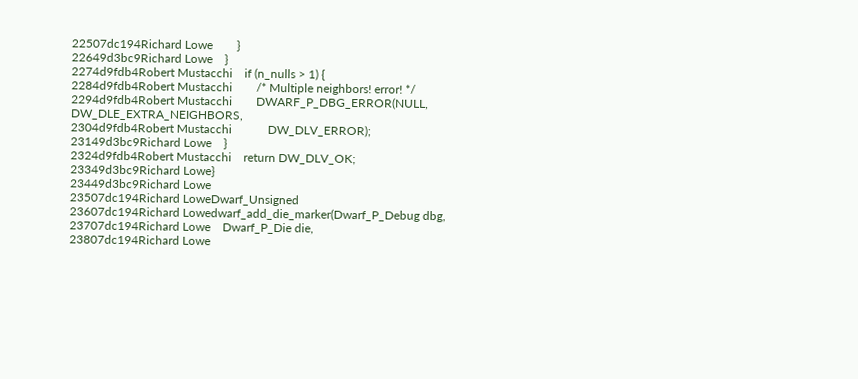22507dc194Richard Lowe        }
22649d3bc9Richard Lowe    }
2274d9fdb4Robert Mustacchi    if (n_nulls > 1) {
2284d9fdb4Robert Mustacchi        /* Multiple neighbors! error! */
2294d9fdb4Robert Mustacchi        DWARF_P_DBG_ERROR(NULL, DW_DLE_EXTRA_NEIGHBORS,
2304d9fdb4Robert Mustacchi            DW_DLV_ERROR);
23149d3bc9Richard Lowe    }
2324d9fdb4Robert Mustacchi    return DW_DLV_OK;
23349d3bc9Richard Lowe}
23449d3bc9Richard Lowe
23507dc194Richard LoweDwarf_Unsigned
23607dc194Richard Lowedwarf_add_die_marker(Dwarf_P_Debug dbg,
23707dc194Richard Lowe    Dwarf_P_Die die,
23807dc194Richard Lowe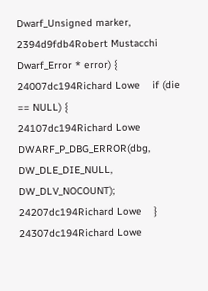Dwarf_Unsigned marker,
2394d9fdb4Robert Mustacchi    Dwarf_Error * error) {
24007dc194Richard Lowe    if (die == NULL) {
24107dc194Richard Lowe        DWARF_P_DBG_ERROR(dbg, DW_DLE_DIE_NULL, DW_DLV_NOCOUNT);
24207dc194Richard Lowe    }
24307dc194Richard Lowe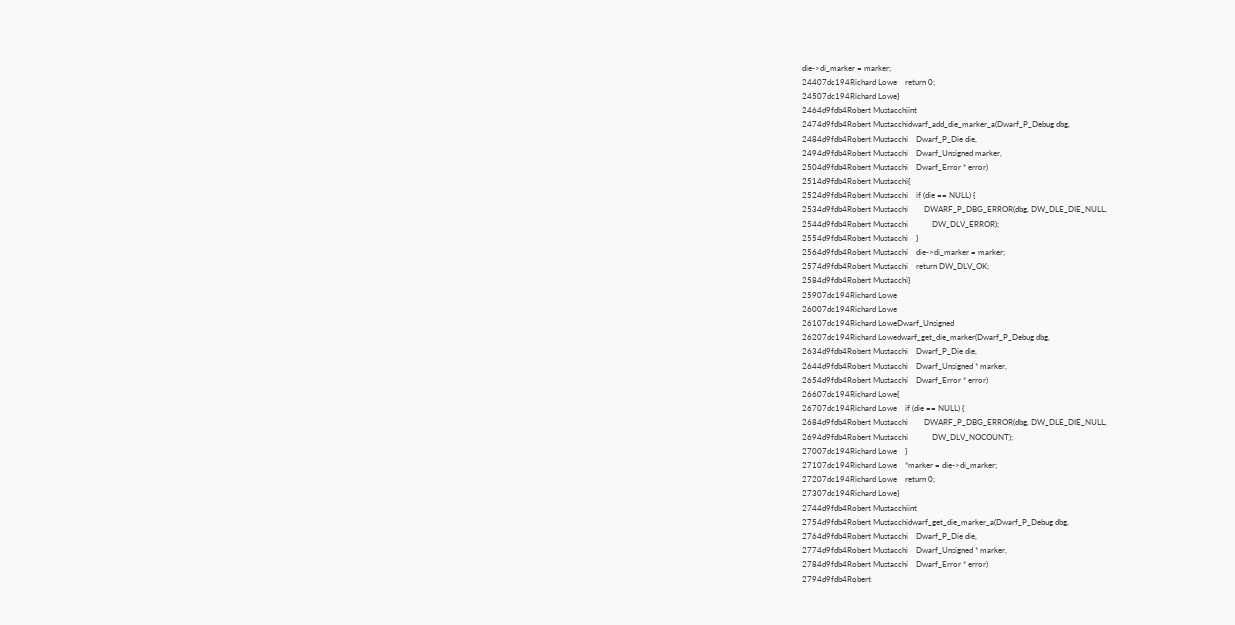die->di_marker = marker;
24407dc194Richard Lowe    return 0;
24507dc194Richard Lowe}
2464d9fdb4Robert Mustacchiint
2474d9fdb4Robert Mustacchidwarf_add_die_marker_a(Dwarf_P_Debug dbg,
2484d9fdb4Robert Mustacchi    Dwarf_P_Die die,
2494d9fdb4Robert Mustacchi    Dwarf_Unsigned marker,
2504d9fdb4Robert Mustacchi    Dwarf_Error * error)
2514d9fdb4Robert Mustacchi{
2524d9fdb4Robert Mustacchi    if (die == NULL) {
2534d9fdb4Robert Mustacchi        DWARF_P_DBG_ERROR(dbg, DW_DLE_DIE_NULL,
2544d9fdb4Robert Mustacchi            DW_DLV_ERROR);
2554d9fdb4Robert Mustacchi    }
2564d9fdb4Robert Mustacchi    die->di_marker = marker;
2574d9fdb4Robert Mustacchi    return DW_DLV_OK;
2584d9fdb4Robert Mustacchi}
25907dc194Richard Lowe
26007dc194Richard Lowe
26107dc194Richard LoweDwarf_Unsigned
26207dc194Richard Lowedwarf_get_die_marker(Dwarf_P_Debug dbg,
2634d9fdb4Robert Mustacchi    Dwarf_P_Die die,
2644d9fdb4Robert Mustacchi    Dwarf_Unsigned * marker,
2654d9fdb4Robert Mustacchi    Dwarf_Error * error)
26607dc194Richard Lowe{
26707dc194Richard Lowe    if (die == NULL) {
2684d9fdb4Robert Mustacchi        DWARF_P_DBG_ERROR(dbg, DW_DLE_DIE_NULL,
2694d9fdb4Robert Mustacchi            DW_DLV_NOCOUNT);
27007dc194Richard Lowe    }
27107dc194Richard Lowe    *marker = die->di_marker;
27207dc194Richard Lowe    return 0;
27307dc194Richard Lowe}
2744d9fdb4Robert Mustacchiint
2754d9fdb4Robert Mustacchidwarf_get_die_marker_a(Dwarf_P_Debug dbg,
2764d9fdb4Robert Mustacchi    Dwarf_P_Die die,
2774d9fdb4Robert Mustacchi    Dwarf_Unsigned * marker,
2784d9fdb4Robert Mustacchi    Dwarf_Error * error)
2794d9fdb4Robert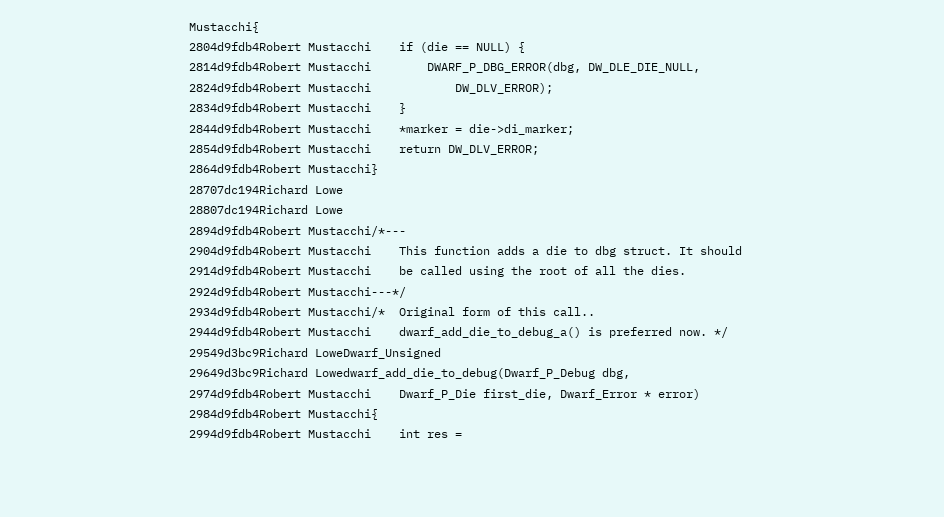Mustacchi{
2804d9fdb4Robert Mustacchi    if (die == NULL) {
2814d9fdb4Robert Mustacchi        DWARF_P_DBG_ERROR(dbg, DW_DLE_DIE_NULL,
2824d9fdb4Robert Mustacchi            DW_DLV_ERROR);
2834d9fdb4Robert Mustacchi    }
2844d9fdb4Robert Mustacchi    *marker = die->di_marker;
2854d9fdb4Robert Mustacchi    return DW_DLV_ERROR;
2864d9fdb4Robert Mustacchi}
28707dc194Richard Lowe
28807dc194Richard Lowe
2894d9fdb4Robert Mustacchi/*---
2904d9fdb4Robert Mustacchi    This function adds a die to dbg struct. It should
2914d9fdb4Robert Mustacchi    be called using the root of all the dies.
2924d9fdb4Robert Mustacchi---*/
2934d9fdb4Robert Mustacchi/*  Original form of this call..
2944d9fdb4Robert Mustacchi    dwarf_add_die_to_debug_a() is preferred now. */
29549d3bc9Richard LoweDwarf_Unsigned
29649d3bc9Richard Lowedwarf_add_die_to_debug(Dwarf_P_Debug dbg,
2974d9fdb4Robert Mustacchi    Dwarf_P_Die first_die, Dwarf_Error * error)
2984d9fdb4Robert Mustacchi{
2994d9fdb4Robert Mustacchi    int res =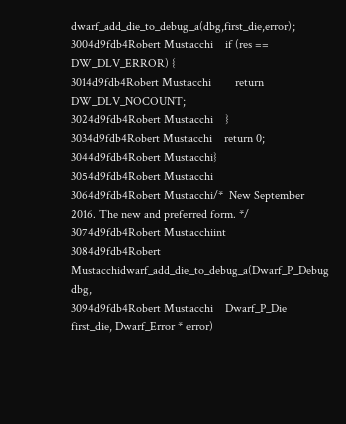dwarf_add_die_to_debug_a(dbg,first_die,error);
3004d9fdb4Robert Mustacchi    if (res == DW_DLV_ERROR) {
3014d9fdb4Robert Mustacchi        return DW_DLV_NOCOUNT;
3024d9fdb4Robert Mustacchi    }
3034d9fdb4Robert Mustacchi    return 0;
3044d9fdb4Robert Mustacchi}
3054d9fdb4Robert Mustacchi
3064d9fdb4Robert Mustacchi/*  New September 2016. The new and preferred form. */
3074d9fdb4Robert Mustacchiint
3084d9fdb4Robert Mustacchidwarf_add_die_to_debug_a(Dwarf_P_Debug dbg,
3094d9fdb4Robert Mustacchi    Dwarf_P_Die first_die, Dwarf_Error * error)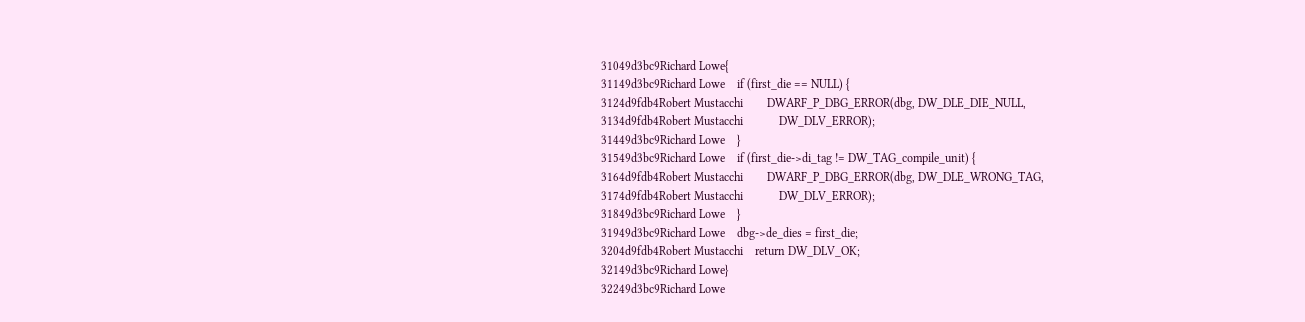31049d3bc9Richard Lowe{
31149d3bc9Richard Lowe    if (first_die == NULL) {
3124d9fdb4Robert Mustacchi        DWARF_P_DBG_ERROR(dbg, DW_DLE_DIE_NULL,
3134d9fdb4Robert Mustacchi            DW_DLV_ERROR);
31449d3bc9Richard Lowe    }
31549d3bc9Richard Lowe    if (first_die->di_tag != DW_TAG_compile_unit) {
3164d9fdb4Robert Mustacchi        DWARF_P_DBG_ERROR(dbg, DW_DLE_WRONG_TAG,
3174d9fdb4Robert Mustacchi            DW_DLV_ERROR);
31849d3bc9Richard Lowe    }
31949d3bc9Richard Lowe    dbg->de_dies = first_die;
3204d9fdb4Robert Mustacchi    return DW_DLV_OK;
32149d3bc9Richard Lowe}
32249d3bc9Richard Lowe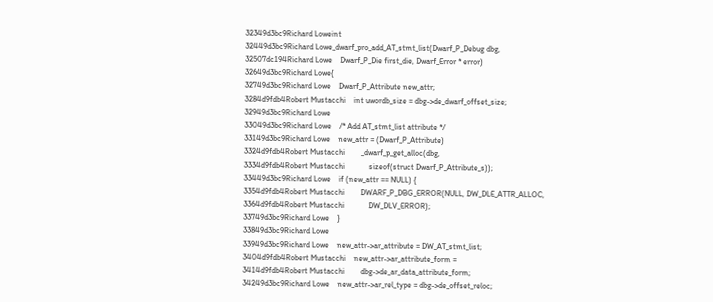32349d3bc9Richard Loweint
32449d3bc9Richard Lowe_dwarf_pro_add_AT_stmt_list(Dwarf_P_Debug dbg,
32507dc194Richard Lowe    Dwarf_P_Die first_die, Dwarf_Error * error)
32649d3bc9Richard Lowe{
32749d3bc9Richard Lowe    Dwarf_P_Attribute new_attr;
3284d9fdb4Robert Mustacchi    int uwordb_size = dbg->de_dwarf_offset_size;
32949d3bc9Richard Lowe
33049d3bc9Richard Lowe    /* Add AT_stmt_list attribute */
33149d3bc9Richard Lowe    new_attr = (Dwarf_P_Attribute)
3324d9fdb4Robert Mustacchi        _dwarf_p_get_alloc(dbg,
3334d9fdb4Robert Mustacchi            sizeof(struct Dwarf_P_Attribute_s));
33449d3bc9Richard Lowe    if (new_attr == NULL) {
3354d9fdb4Robert Mustacchi        DWARF_P_DBG_ERROR(NULL, DW_DLE_ATTR_ALLOC,
3364d9fdb4Robert Mustacchi            DW_DLV_ERROR);
33749d3bc9Richard Lowe    }
33849d3bc9Richard Lowe
33949d3bc9Richard Lowe    new_attr->ar_attribute = DW_AT_stmt_list;
3404d9fdb4Robert Mustacchi    new_attr->ar_attribute_form =
3414d9fdb4Robert Mustacchi        dbg->de_ar_data_attribute_form;
34249d3bc9Richard Lowe    new_attr->ar_rel_type = dbg->de_offset_reloc;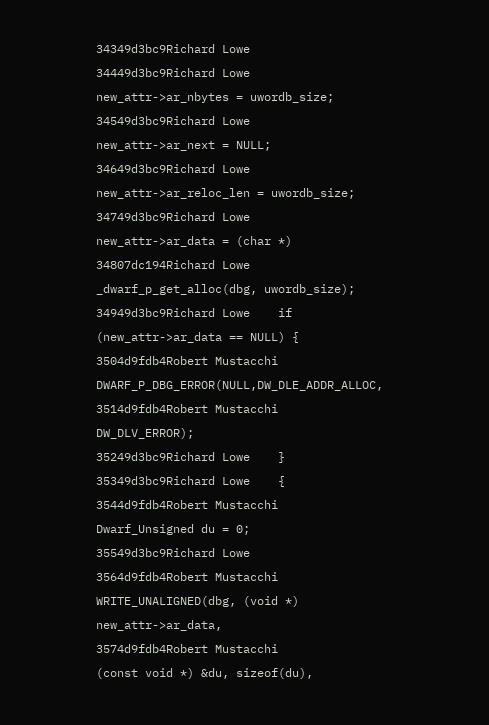34349d3bc9Richard Lowe
34449d3bc9Richard Lowe    new_attr->ar_nbytes = uwordb_size;
34549d3bc9Richard Lowe    new_attr->ar_next = NULL;
34649d3bc9Richard Lowe    new_attr->ar_reloc_len = uwordb_size;
34749d3bc9Richard Lowe    new_attr->ar_data = (char *)
34807dc194Richard Lowe        _dwarf_p_get_alloc(dbg, uwordb_size);
34949d3bc9Richard Lowe    if (new_attr->ar_data == NULL) {
3504d9fdb4Robert Mustacchi        DWARF_P_DBG_ERROR(NULL,DW_DLE_ADDR_ALLOC,
3514d9fdb4Robert Mustacchi            DW_DLV_ERROR);
35249d3bc9Richard Lowe    }
35349d3bc9Richard Lowe    {
3544d9fdb4Robert Mustacchi        Dwarf_Unsigned du = 0;
35549d3bc9Richard Lowe
3564d9fdb4Robert Mustacchi        WRITE_UNALIGNED(dbg, (void *) new_attr->ar_data,
3574d9fdb4Robert Mustacchi            (const void *) &du, sizeof(du),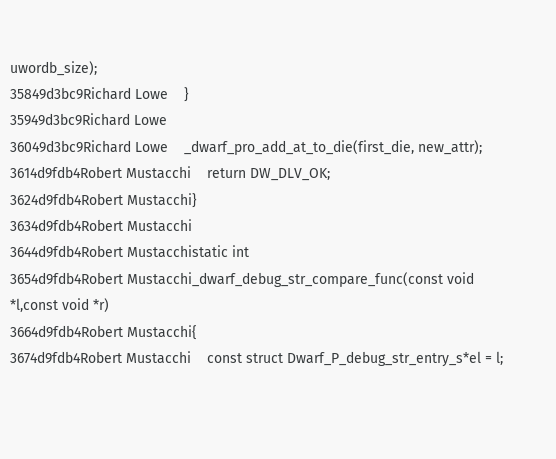uwordb_size);
35849d3bc9Richard Lowe    }
35949d3bc9Richard Lowe
36049d3bc9Richard Lowe    _dwarf_pro_add_at_to_die(first_die, new_attr);
3614d9fdb4Robert Mustacchi    return DW_DLV_OK;
3624d9fdb4Robert Mustacchi}
3634d9fdb4Robert Mustacchi
3644d9fdb4Robert Mustacchistatic int
3654d9fdb4Robert Mustacchi_dwarf_debug_str_compare_func(const void *l,const void *r)
3664d9fdb4Robert Mustacchi{
3674d9fdb4Robert Mustacchi    const struct Dwarf_P_debug_str_entry_s*el = l;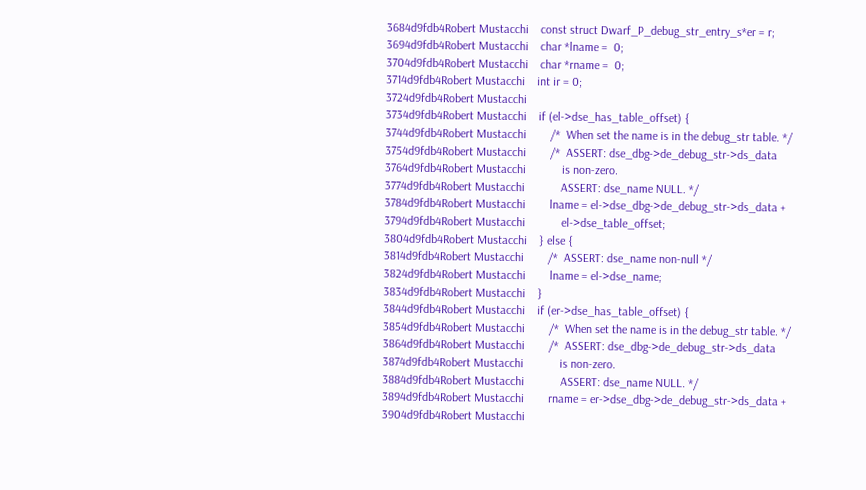3684d9fdb4Robert Mustacchi    const struct Dwarf_P_debug_str_entry_s*er = r;
3694d9fdb4Robert Mustacchi    char *lname =  0;
3704d9fdb4Robert Mustacchi    char *rname =  0;
3714d9fdb4Robert Mustacchi    int ir = 0;
3724d9fdb4Robert Mustacchi
3734d9fdb4Robert Mustacchi    if (el->dse_has_table_offset) {
3744d9fdb4Robert Mustacchi        /*  When set the name is in the debug_str table. */
3754d9fdb4Robert Mustacchi        /*  ASSERT: dse_dbg->de_debug_str->ds_data
3764d9fdb4Robert Mustacchi            is non-zero.
3774d9fdb4Robert Mustacchi            ASSERT: dse_name NULL. */
3784d9fdb4Robert Mustacchi        lname = el->dse_dbg->de_debug_str->ds_data +
3794d9fdb4Robert Mustacchi            el->dse_table_offset;
3804d9fdb4Robert Mustacchi    } else {
3814d9fdb4Robert Mustacchi        /*  ASSERT: dse_name non-null */
3824d9fdb4Robert Mustacchi        lname = el->dse_name;
3834d9fdb4Robert Mustacchi    }
3844d9fdb4Robert Mustacchi    if (er->dse_has_table_offset) {
3854d9fdb4Robert Mustacchi        /*  When set the name is in the debug_str table. */
3864d9fdb4Robert Mustacchi        /*  ASSERT: dse_dbg->de_debug_str->ds_data
3874d9fdb4Robert Mustacchi            is non-zero.
3884d9fdb4Robert Mustacchi            ASSERT: dse_name NULL. */
3894d9fdb4Robert Mustacchi        rname = er->dse_dbg->de_debug_str->ds_data +
3904d9fdb4Robert Mustacchi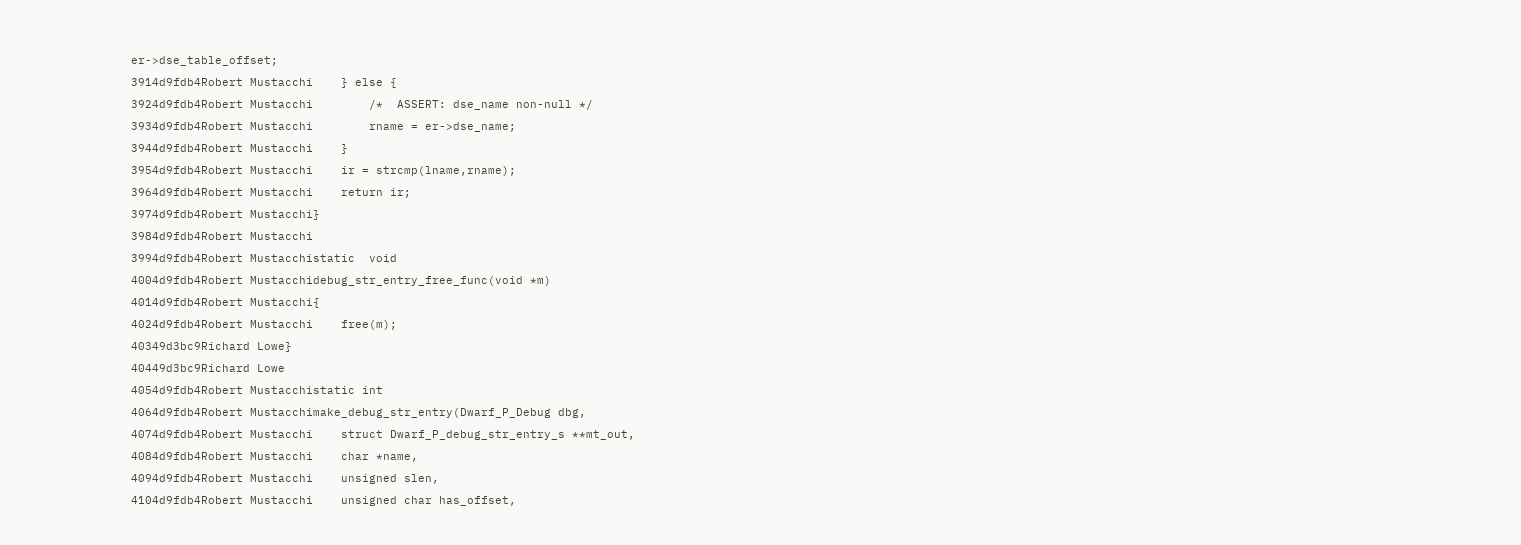er->dse_table_offset;
3914d9fdb4Robert Mustacchi    } else {
3924d9fdb4Robert Mustacchi        /*  ASSERT: dse_name non-null */
3934d9fdb4Robert Mustacchi        rname = er->dse_name;
3944d9fdb4Robert Mustacchi    }
3954d9fdb4Robert Mustacchi    ir = strcmp(lname,rname);
3964d9fdb4Robert Mustacchi    return ir;
3974d9fdb4Robert Mustacchi}
3984d9fdb4Robert Mustacchi
3994d9fdb4Robert Mustacchistatic  void
4004d9fdb4Robert Mustacchidebug_str_entry_free_func(void *m)
4014d9fdb4Robert Mustacchi{
4024d9fdb4Robert Mustacchi    free(m);
40349d3bc9Richard Lowe}
40449d3bc9Richard Lowe
4054d9fdb4Robert Mustacchistatic int
4064d9fdb4Robert Mustacchimake_debug_str_entry(Dwarf_P_Debug dbg,
4074d9fdb4Robert Mustacchi    struct Dwarf_P_debug_str_entry_s **mt_out,
4084d9fdb4Robert Mustacchi    char *name,
4094d9fdb4Robert Mustacchi    unsigned slen,
4104d9fdb4Robert Mustacchi    unsigned char has_offset,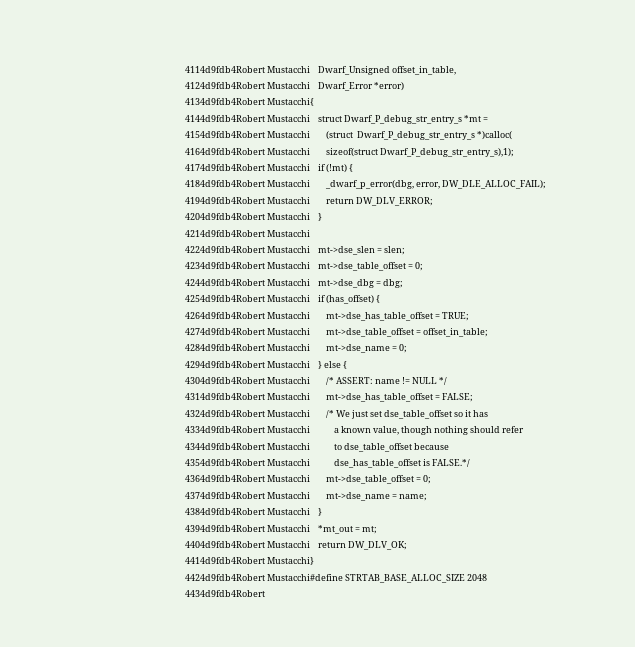4114d9fdb4Robert Mustacchi    Dwarf_Unsigned offset_in_table,
4124d9fdb4Robert Mustacchi    Dwarf_Error *error)
4134d9fdb4Robert Mustacchi{
4144d9fdb4Robert Mustacchi    struct Dwarf_P_debug_str_entry_s *mt =
4154d9fdb4Robert Mustacchi        (struct  Dwarf_P_debug_str_entry_s *)calloc(
4164d9fdb4Robert Mustacchi        sizeof(struct Dwarf_P_debug_str_entry_s),1);
4174d9fdb4Robert Mustacchi    if (!mt) {
4184d9fdb4Robert Mustacchi        _dwarf_p_error(dbg, error, DW_DLE_ALLOC_FAIL);
4194d9fdb4Robert Mustacchi        return DW_DLV_ERROR;
4204d9fdb4Robert Mustacchi    }
4214d9fdb4Robert Mustacchi
4224d9fdb4Robert Mustacchi    mt->dse_slen = slen;
4234d9fdb4Robert Mustacchi    mt->dse_table_offset = 0;
4244d9fdb4Robert Mustacchi    mt->dse_dbg = dbg;
4254d9fdb4Robert Mustacchi    if (has_offset) {
4264d9fdb4Robert Mustacchi        mt->dse_has_table_offset = TRUE;
4274d9fdb4Robert Mustacchi        mt->dse_table_offset = offset_in_table;
4284d9fdb4Robert Mustacchi        mt->dse_name = 0;
4294d9fdb4Robert Mustacchi    } else {
4304d9fdb4Robert Mustacchi        /* ASSERT: name != NULL */
4314d9fdb4Robert Mustacchi        mt->dse_has_table_offset = FALSE;
4324d9fdb4Robert Mustacchi        /* We just set dse_table_offset so it has
4334d9fdb4Robert Mustacchi            a known value, though nothing should refer
4344d9fdb4Robert Mustacchi            to dse_table_offset because
4354d9fdb4Robert Mustacchi            dse_has_table_offset is FALSE.*/
4364d9fdb4Robert Mustacchi        mt->dse_table_offset = 0;
4374d9fdb4Robert Mustacchi        mt->dse_name = name;
4384d9fdb4Robert Mustacchi    }
4394d9fdb4Robert Mustacchi    *mt_out = mt;
4404d9fdb4Robert Mustacchi    return DW_DLV_OK;
4414d9fdb4Robert Mustacchi}
4424d9fdb4Robert Mustacchi#define STRTAB_BASE_ALLOC_SIZE 2048
4434d9fdb4Robert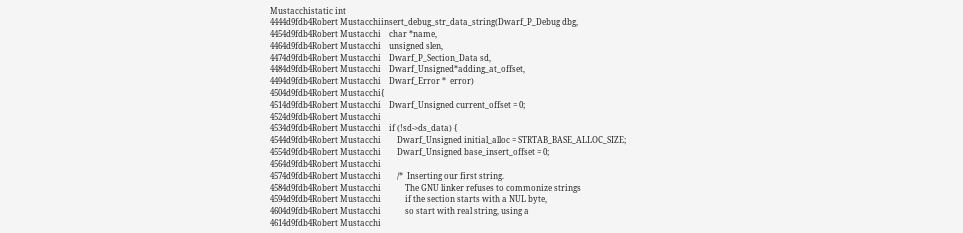Mustacchistatic int
4444d9fdb4Robert Mustacchiinsert_debug_str_data_string(Dwarf_P_Debug dbg,
4454d9fdb4Robert Mustacchi    char *name,
4464d9fdb4Robert Mustacchi    unsigned slen,
4474d9fdb4Robert Mustacchi    Dwarf_P_Section_Data sd,
4484d9fdb4Robert Mustacchi    Dwarf_Unsigned*adding_at_offset,
4494d9fdb4Robert Mustacchi    Dwarf_Error *  error)
4504d9fdb4Robert Mustacchi{
4514d9fdb4Robert Mustacchi    Dwarf_Unsigned current_offset = 0;
4524d9fdb4Robert Mustacchi
4534d9fdb4Robert Mustacchi    if (!sd->ds_data) {
4544d9fdb4Robert Mustacchi        Dwarf_Unsigned initial_alloc = STRTAB_BASE_ALLOC_SIZE;
4554d9fdb4Robert Mustacchi        Dwarf_Unsigned base_insert_offset = 0;
4564d9fdb4Robert Mustacchi
4574d9fdb4Robert Mustacchi        /*  Inserting our first string.
4584d9fdb4Robert Mustacchi            The GNU linker refuses to commonize strings
4594d9fdb4Robert Mustacchi            if the section starts with a NUL byte,
4604d9fdb4Robert Mustacchi            so start with real string, using a
4614d9fdb4Robert Mustacchi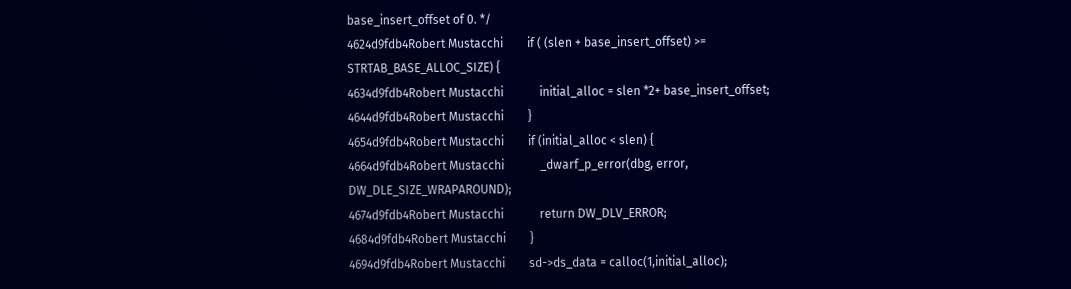base_insert_offset of 0. */
4624d9fdb4Robert Mustacchi        if ( (slen + base_insert_offset) >= STRTAB_BASE_ALLOC_SIZE) {
4634d9fdb4Robert Mustacchi            initial_alloc = slen *2+ base_insert_offset;
4644d9fdb4Robert Mustacchi        }
4654d9fdb4Robert Mustacchi        if (initial_alloc < slen) {
4664d9fdb4Robert Mustacchi            _dwarf_p_error(dbg, error, DW_DLE_SIZE_WRAPAROUND);
4674d9fdb4Robert Mustacchi            return DW_DLV_ERROR;
4684d9fdb4Robert Mustacchi        }
4694d9fdb4Robert Mustacchi        sd->ds_data = calloc(1,initial_alloc);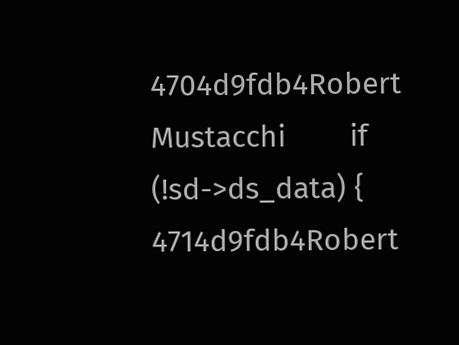4704d9fdb4Robert Mustacchi        if (!sd->ds_data) {
4714d9fdb4Robert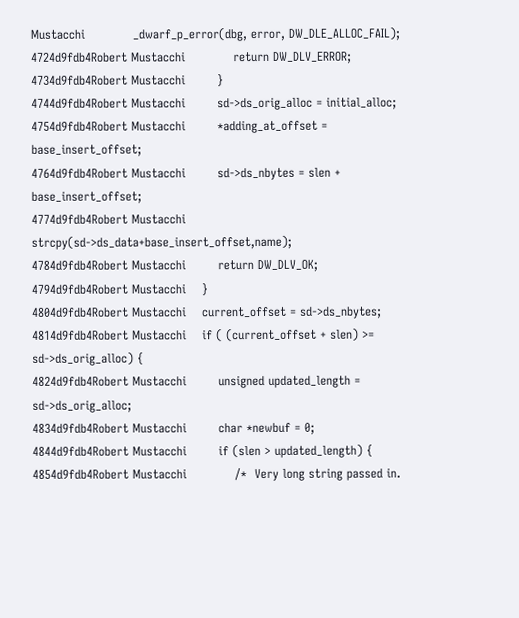Mustacchi            _dwarf_p_error(dbg, error, DW_DLE_ALLOC_FAIL);
4724d9fdb4Robert Mustacchi            return DW_DLV_ERROR;
4734d9fdb4Robert Mustacchi        }
4744d9fdb4Robert Mustacchi        sd->ds_orig_alloc = initial_alloc;
4754d9fdb4Robert Mustacchi        *adding_at_offset = base_insert_offset;
4764d9fdb4Robert Mustacchi        sd->ds_nbytes = slen + base_insert_offset;
4774d9fdb4Robert Mustacchi        strcpy(sd->ds_data+base_insert_offset,name);
4784d9fdb4Robert Mustacchi        return DW_DLV_OK;
4794d9fdb4Robert Mustacchi    }
4804d9fdb4Robert Mustacchi    current_offset = sd->ds_nbytes;
4814d9fdb4Robert Mustacchi    if ( (current_offset + slen) >= sd->ds_orig_alloc) {
4824d9fdb4Robert Mustacchi        unsigned updated_length = sd->ds_orig_alloc;
4834d9fdb4Robert Mustacchi        char *newbuf = 0;
4844d9fdb4Robert Mustacchi        if (slen > updated_length) {
4854d9fdb4Robert Mustacchi            /*  Very long string passed in.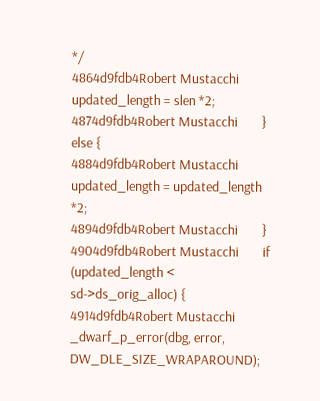*/
4864d9fdb4Robert Mustacchi            updated_length = slen *2;
4874d9fdb4Robert Mustacchi        } else {
4884d9fdb4Robert Mustacchi            updated_length = updated_length *2;
4894d9fdb4Robert Mustacchi        }
4904d9fdb4Robert Mustacchi        if (updated_length < sd->ds_orig_alloc) {
4914d9fdb4Robert Mustacchi            _dwarf_p_error(dbg, error, DW_DLE_SIZE_WRAPAROUND);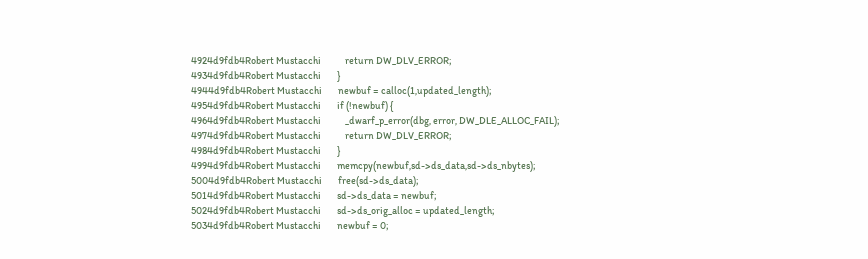4924d9fdb4Robert Mustacchi            return DW_DLV_ERROR;
4934d9fdb4Robert Mustacchi        }
4944d9fdb4Robert Mustacchi        newbuf = calloc(1,updated_length);
4954d9fdb4Robert Mustacchi        if (!newbuf) {
4964d9fdb4Robert Mustacchi            _dwarf_p_error(dbg, error, DW_DLE_ALLOC_FAIL);
4974d9fdb4Robert Mustacchi            return DW_DLV_ERROR;
4984d9fdb4Robert Mustacchi        }
4994d9fdb4Robert Mustacchi        memcpy(newbuf,sd->ds_data,sd->ds_nbytes);
5004d9fdb4Robert Mustacchi        free(sd->ds_data);
5014d9fdb4Robert Mustacchi        sd->ds_data = newbuf;
5024d9fdb4Robert Mustacchi        sd->ds_orig_alloc = updated_length;
5034d9fdb4Robert Mustacchi        newbuf = 0;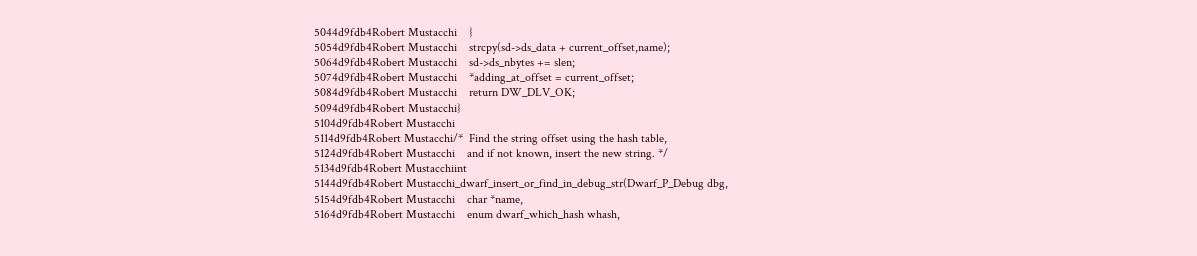5044d9fdb4Robert Mustacchi    }
5054d9fdb4Robert Mustacchi    strcpy(sd->ds_data + current_offset,name);
5064d9fdb4Robert Mustacchi    sd->ds_nbytes += slen;
5074d9fdb4Robert Mustacchi    *adding_at_offset = current_offset;
5084d9fdb4Robert Mustacchi    return DW_DLV_OK;
5094d9fdb4Robert Mustacchi}
5104d9fdb4Robert Mustacchi
5114d9fdb4Robert Mustacchi/*  Find the string offset using the hash table,
5124d9fdb4Robert Mustacchi    and if not known, insert the new string. */
5134d9fdb4Robert Mustacchiint
5144d9fdb4Robert Mustacchi_dwarf_insert_or_find_in_debug_str(Dwarf_P_Debug dbg,
5154d9fdb4Robert Mustacchi    char *name,
5164d9fdb4Robert Mustacchi    enum dwarf_which_hash whash,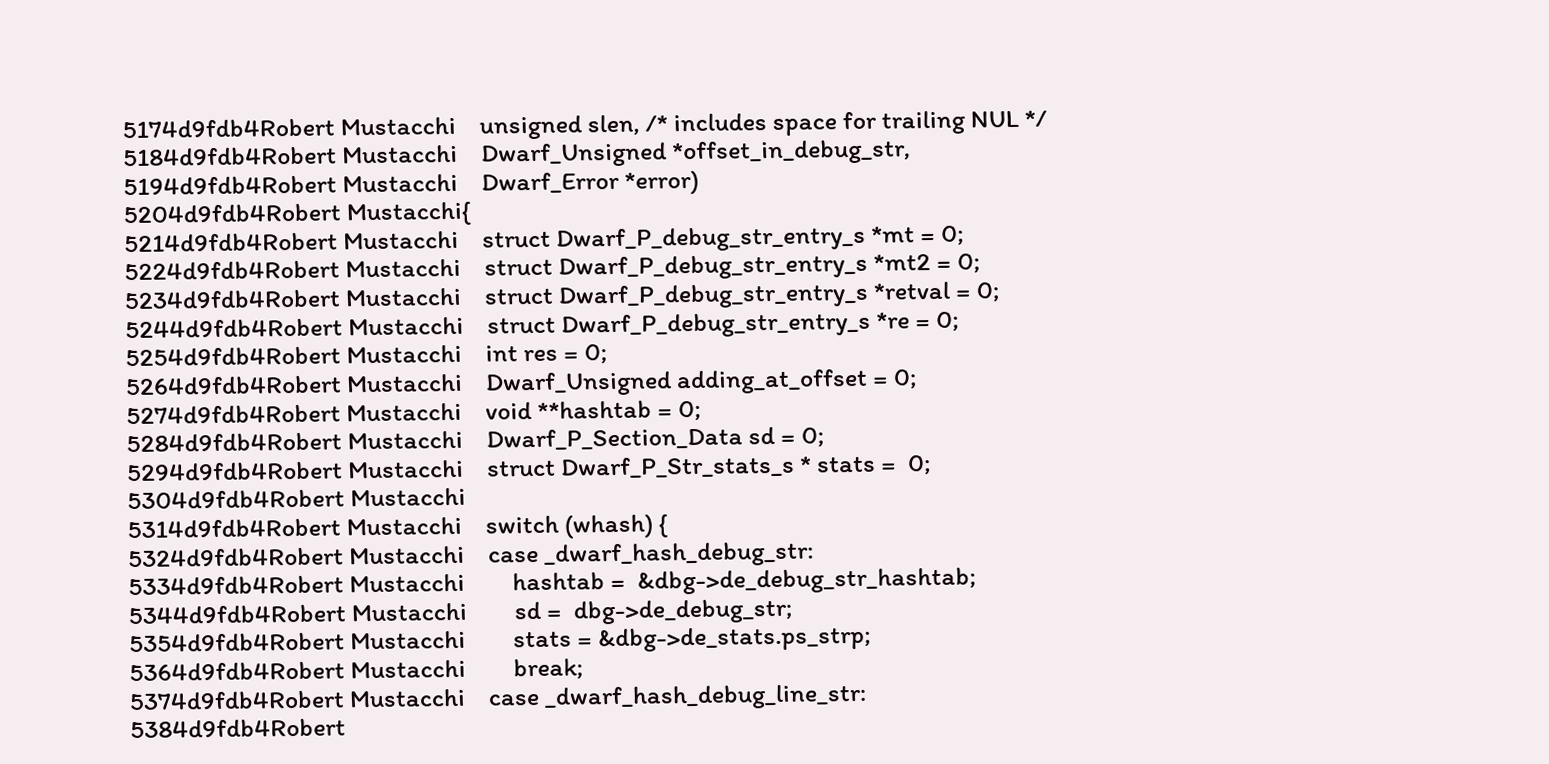5174d9fdb4Robert Mustacchi    unsigned slen, /* includes space for trailing NUL */
5184d9fdb4Robert Mustacchi    Dwarf_Unsigned *offset_in_debug_str,
5194d9fdb4Robert Mustacchi    Dwarf_Error *error)
5204d9fdb4Robert Mustacchi{
5214d9fdb4Robert Mustacchi    struct Dwarf_P_debug_str_entry_s *mt = 0;
5224d9fdb4Robert Mustacchi    struct Dwarf_P_debug_str_entry_s *mt2 = 0;
5234d9fdb4Robert Mustacchi    struct Dwarf_P_debug_str_entry_s *retval = 0;
5244d9fdb4Robert Mustacchi    struct Dwarf_P_debug_str_entry_s *re = 0;
5254d9fdb4Robert Mustacchi    int res = 0;
5264d9fdb4Robert Mustacchi    Dwarf_Unsigned adding_at_offset = 0;
5274d9fdb4Robert Mustacchi    void **hashtab = 0;
5284d9fdb4Robert Mustacchi    Dwarf_P_Section_Data sd = 0;
5294d9fdb4Robert Mustacchi    struct Dwarf_P_Str_stats_s * stats =  0;
5304d9fdb4Robert Mustacchi
5314d9fdb4Robert Mustacchi    switch (whash) {
5324d9fdb4Robert Mustacchi    case _dwarf_hash_debug_str:
5334d9fdb4Robert Mustacchi        hashtab =  &dbg->de_debug_str_hashtab;
5344d9fdb4Robert Mustacchi        sd =  dbg->de_debug_str;
5354d9fdb4Robert Mustacchi        stats = &dbg->de_stats.ps_strp;
5364d9fdb4Robert Mustacchi        break;
5374d9fdb4Robert Mustacchi    case _dwarf_hash_debug_line_str:
5384d9fdb4Robert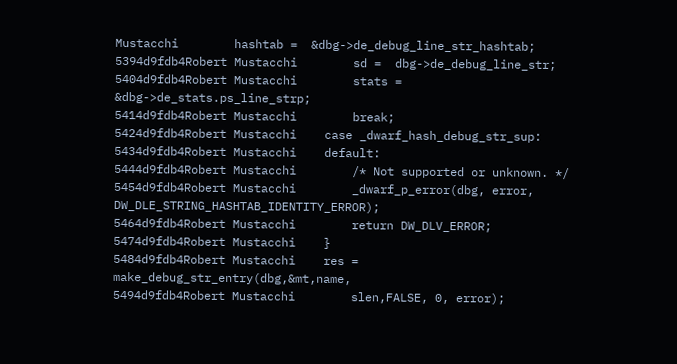Mustacchi        hashtab =  &dbg->de_debug_line_str_hashtab;
5394d9fdb4Robert Mustacchi        sd =  dbg->de_debug_line_str;
5404d9fdb4Robert Mustacchi        stats = &dbg->de_stats.ps_line_strp;
5414d9fdb4Robert Mustacchi        break;
5424d9fdb4Robert Mustacchi    case _dwarf_hash_debug_str_sup:
5434d9fdb4Robert Mustacchi    default:
5444d9fdb4Robert Mustacchi        /* Not supported or unknown. */
5454d9fdb4Robert Mustacchi        _dwarf_p_error(dbg, error, DW_DLE_STRING_HASHTAB_IDENTITY_ERROR);
5464d9fdb4Robert Mustacchi        return DW_DLV_ERROR;
5474d9fdb4Robert Mustacchi    }
5484d9fdb4Robert Mustacchi    res = make_debug_str_entry(dbg,&mt,name,
5494d9fdb4Robert Mustacchi        slen,FALSE, 0, error);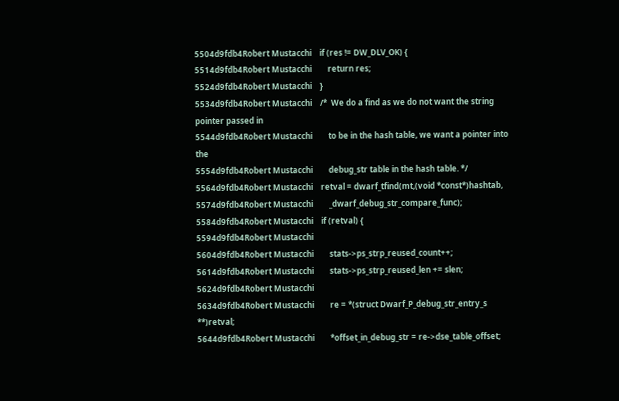5504d9fdb4Robert Mustacchi    if (res != DW_DLV_OK) {
5514d9fdb4Robert Mustacchi        return res;
5524d9fdb4Robert Mustacchi    }
5534d9fdb4Robert Mustacchi    /*  We do a find as we do not want the string pointer passed in
5544d9fdb4Robert Mustacchi        to be in the hash table, we want a pointer into the
5554d9fdb4Robert Mustacchi        debug_str table in the hash table. */
5564d9fdb4Robert Mustacchi    retval = dwarf_tfind(mt,(void *const*)hashtab,
5574d9fdb4Robert Mustacchi        _dwarf_debug_str_compare_func);
5584d9fdb4Robert Mustacchi    if (retval) {
5594d9fdb4Robert Mustacchi
5604d9fdb4Robert Mustacchi        stats->ps_strp_reused_count++;
5614d9fdb4Robert Mustacchi        stats->ps_strp_reused_len += slen;
5624d9fdb4Robert Mustacchi
5634d9fdb4Robert Mustacchi        re = *(struct Dwarf_P_debug_str_entry_s **)retval;
5644d9fdb4Robert Mustacchi        *offset_in_debug_str = re->dse_table_offset;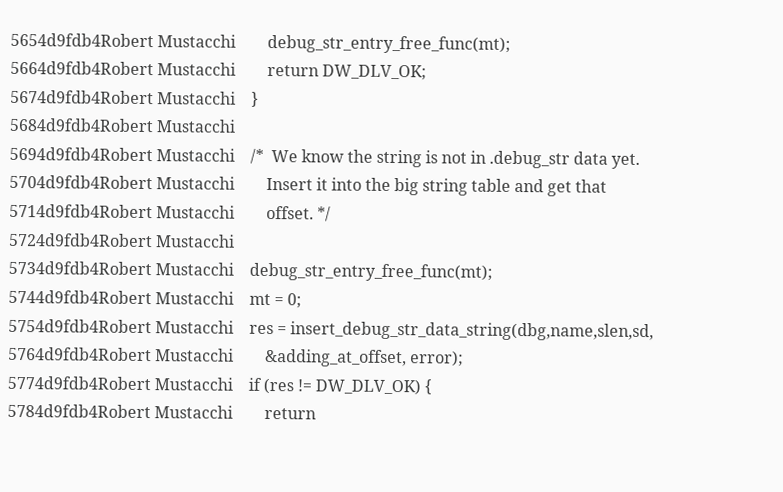5654d9fdb4Robert Mustacchi        debug_str_entry_free_func(mt);
5664d9fdb4Robert Mustacchi        return DW_DLV_OK;
5674d9fdb4Robert Mustacchi    }
5684d9fdb4Robert Mustacchi
5694d9fdb4Robert Mustacchi    /*  We know the string is not in .debug_str data yet.
5704d9fdb4Robert Mustacchi        Insert it into the big string table and get that
5714d9fdb4Robert Mustacchi        offset. */
5724d9fdb4Robert Mustacchi
5734d9fdb4Robert Mustacchi    debug_str_entry_free_func(mt);
5744d9fdb4Robert Mustacchi    mt = 0;
5754d9fdb4Robert Mustacchi    res = insert_debug_str_data_string(dbg,name,slen,sd,
5764d9fdb4Robert Mustacchi        &adding_at_offset, error);
5774d9fdb4Robert Mustacchi    if (res != DW_DLV_OK) {
5784d9fdb4Robert Mustacchi        return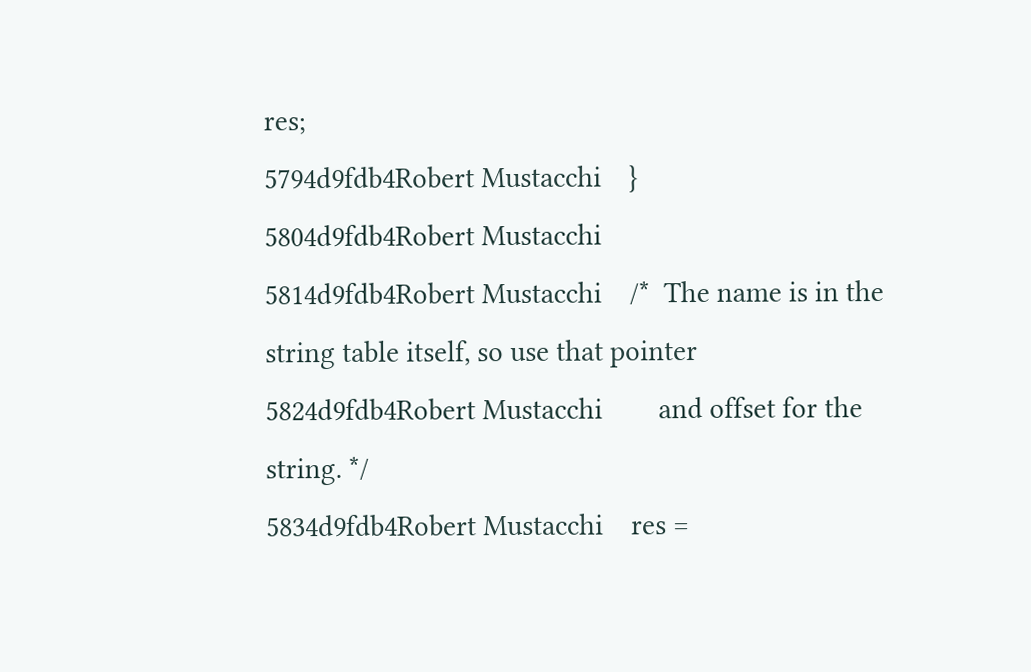res;
5794d9fdb4Robert Mustacchi    }
5804d9fdb4Robert Mustacchi
5814d9fdb4Robert Mustacchi    /*  The name is in the string table itself, so use that pointer
5824d9fdb4Robert Mustacchi        and offset for the string. */
5834d9fdb4Robert Mustacchi    res =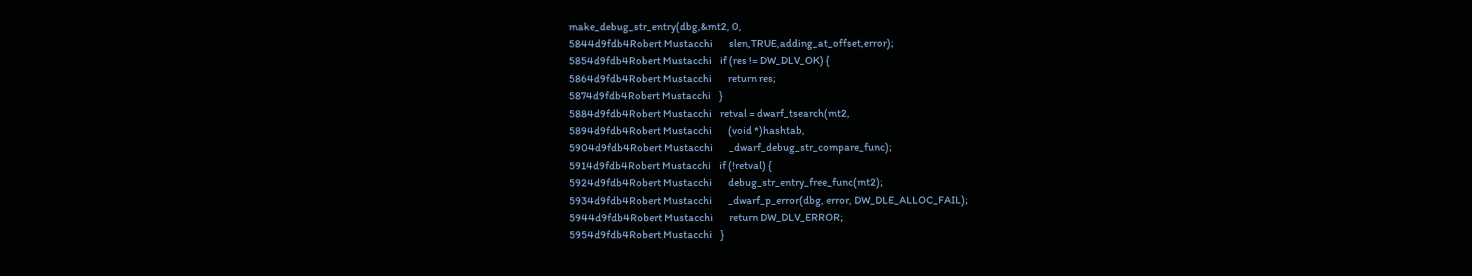make_debug_str_entry(dbg,&mt2, 0,
5844d9fdb4Robert Mustacchi        slen,TRUE,adding_at_offset,error);
5854d9fdb4Robert Mustacchi    if (res != DW_DLV_OK) {
5864d9fdb4Robert Mustacchi        return res;
5874d9fdb4Robert Mustacchi    }
5884d9fdb4Robert Mustacchi    retval = dwarf_tsearch(mt2,
5894d9fdb4Robert Mustacchi        (void *)hashtab,
5904d9fdb4Robert Mustacchi        _dwarf_debug_str_compare_func);
5914d9fdb4Robert Mustacchi    if (!retval) {
5924d9fdb4Robert Mustacchi        debug_str_entry_free_func(mt2);
5934d9fdb4Robert Mustacchi        _dwarf_p_error(dbg, error, DW_DLE_ALLOC_FAIL);
5944d9fdb4Robert Mustacchi        return DW_DLV_ERROR;
5954d9fdb4Robert Mustacchi    }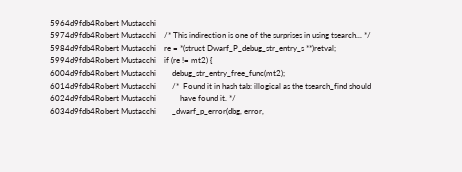5964d9fdb4Robert Mustacchi
5974d9fdb4Robert Mustacchi    /* This indirection is one of the surprises in using tsearch... */
5984d9fdb4Robert Mustacchi    re = *(struct Dwarf_P_debug_str_entry_s **)retval;
5994d9fdb4Robert Mustacchi    if (re != mt2) {
6004d9fdb4Robert Mustacchi        debug_str_entry_free_func(mt2);
6014d9fdb4Robert Mustacchi        /*  Found it in hash tab: illogical as the tsearch_find should
6024d9fdb4Robert Mustacchi            have found it. */
6034d9fdb4Robert Mustacchi        _dwarf_p_error(dbg, error,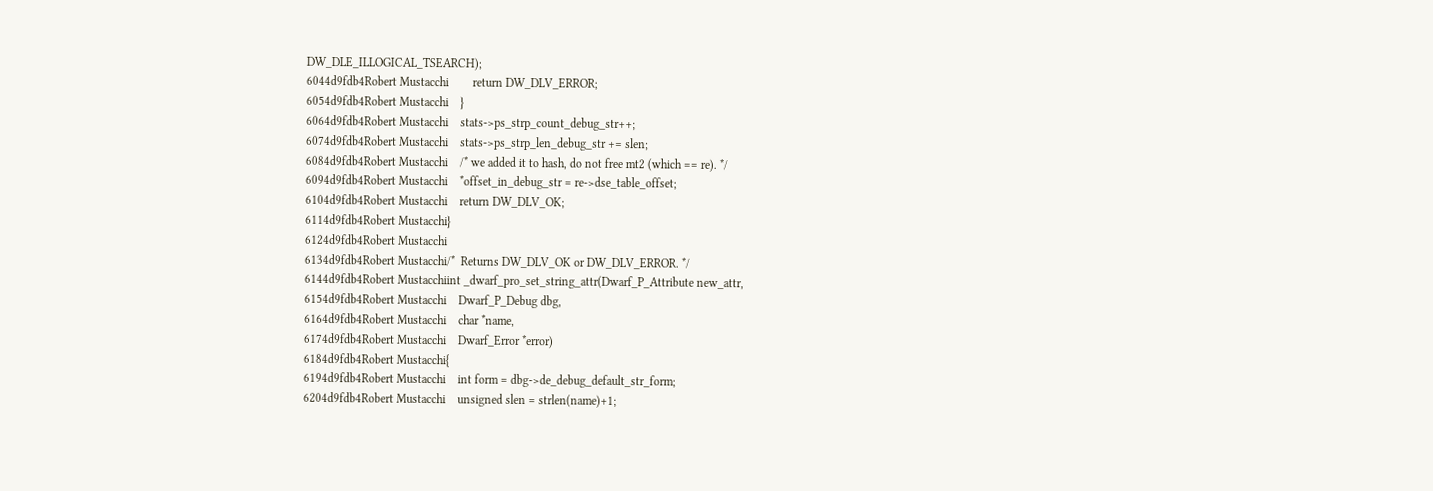DW_DLE_ILLOGICAL_TSEARCH);
6044d9fdb4Robert Mustacchi        return DW_DLV_ERROR;
6054d9fdb4Robert Mustacchi    }
6064d9fdb4Robert Mustacchi    stats->ps_strp_count_debug_str++;
6074d9fdb4Robert Mustacchi    stats->ps_strp_len_debug_str += slen;
6084d9fdb4Robert Mustacchi    /* we added it to hash, do not free mt2 (which == re). */
6094d9fdb4Robert Mustacchi    *offset_in_debug_str = re->dse_table_offset;
6104d9fdb4Robert Mustacchi    return DW_DLV_OK;
6114d9fdb4Robert Mustacchi}
6124d9fdb4Robert Mustacchi
6134d9fdb4Robert Mustacchi/*  Returns DW_DLV_OK or DW_DLV_ERROR. */
6144d9fdb4Robert Mustacchiint _dwarf_pro_set_string_attr(Dwarf_P_Attribute new_attr,
6154d9fdb4Robert Mustacchi    Dwarf_P_Debug dbg,
6164d9fdb4Robert Mustacchi    char *name,
6174d9fdb4Robert Mustacchi    Dwarf_Error *error)
6184d9fdb4Robert Mustacchi{
6194d9fdb4Robert Mustacchi    int form = dbg->de_debug_default_str_form;
6204d9fdb4Robert Mustacchi    unsigned slen = strlen(name)+1;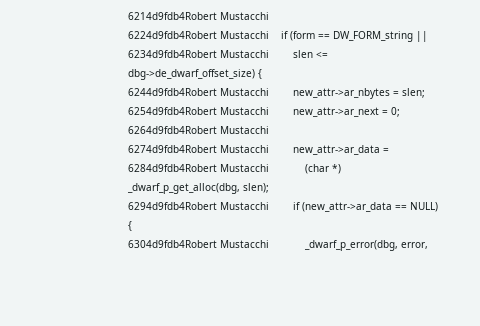6214d9fdb4Robert Mustacchi
6224d9fdb4Robert Mustacchi    if (form == DW_FORM_string ||
6234d9fdb4Robert Mustacchi        slen <= dbg->de_dwarf_offset_size) {
6244d9fdb4Robert Mustacchi        new_attr->ar_nbytes = slen;
6254d9fdb4Robert Mustacchi        new_attr->ar_next = 0;
6264d9fdb4Robert Mustacchi
6274d9fdb4Robert Mustacchi        new_attr->ar_data =
6284d9fdb4Robert Mustacchi            (char *) _dwarf_p_get_alloc(dbg, slen);
6294d9fdb4Robert Mustacchi        if (new_attr->ar_data == NULL) {
6304d9fdb4Robert Mustacchi            _dwarf_p_error(dbg, error,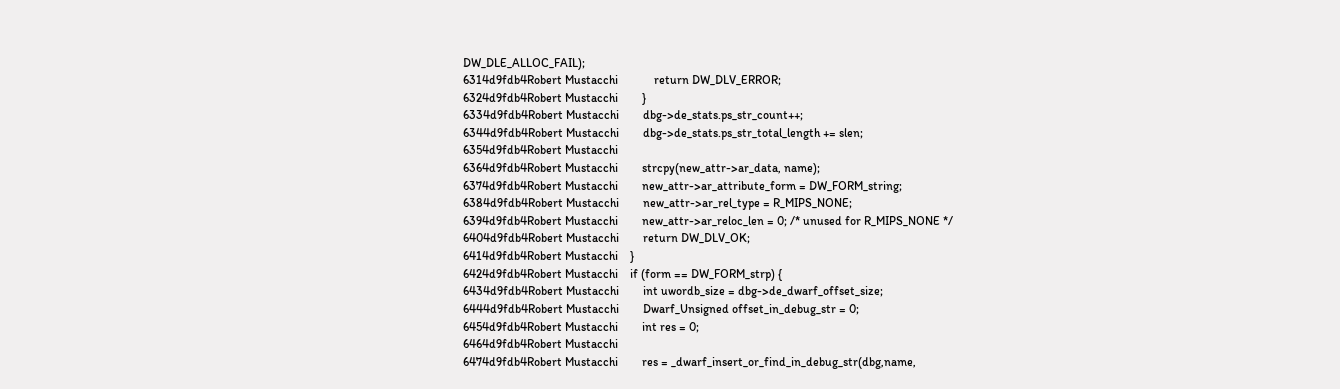DW_DLE_ALLOC_FAIL);
6314d9fdb4Robert Mustacchi            return DW_DLV_ERROR;
6324d9fdb4Robert Mustacchi        }
6334d9fdb4Robert Mustacchi        dbg->de_stats.ps_str_count++;
6344d9fdb4Robert Mustacchi        dbg->de_stats.ps_str_total_length += slen;
6354d9fdb4Robert Mustacchi
6364d9fdb4Robert Mustacchi        strcpy(new_attr->ar_data, name);
6374d9fdb4Robert Mustacchi        new_attr->ar_attribute_form = DW_FORM_string;
6384d9fdb4Robert Mustacchi        new_attr->ar_rel_type = R_MIPS_NONE;
6394d9fdb4Robert Mustacchi        new_attr->ar_reloc_len = 0; /* unused for R_MIPS_NONE */
6404d9fdb4Robert Mustacchi        return DW_DLV_OK;
6414d9fdb4Robert Mustacchi    }
6424d9fdb4Robert Mustacchi    if (form == DW_FORM_strp) {
6434d9fdb4Robert Mustacchi        int uwordb_size = dbg->de_dwarf_offset_size;
6444d9fdb4Robert Mustacchi        Dwarf_Unsigned offset_in_debug_str = 0;
6454d9fdb4Robert Mustacchi        int res = 0;
6464d9fdb4Robert Mustacchi
6474d9fdb4Robert Mustacchi        res = _dwarf_insert_or_find_in_debug_str(dbg,name,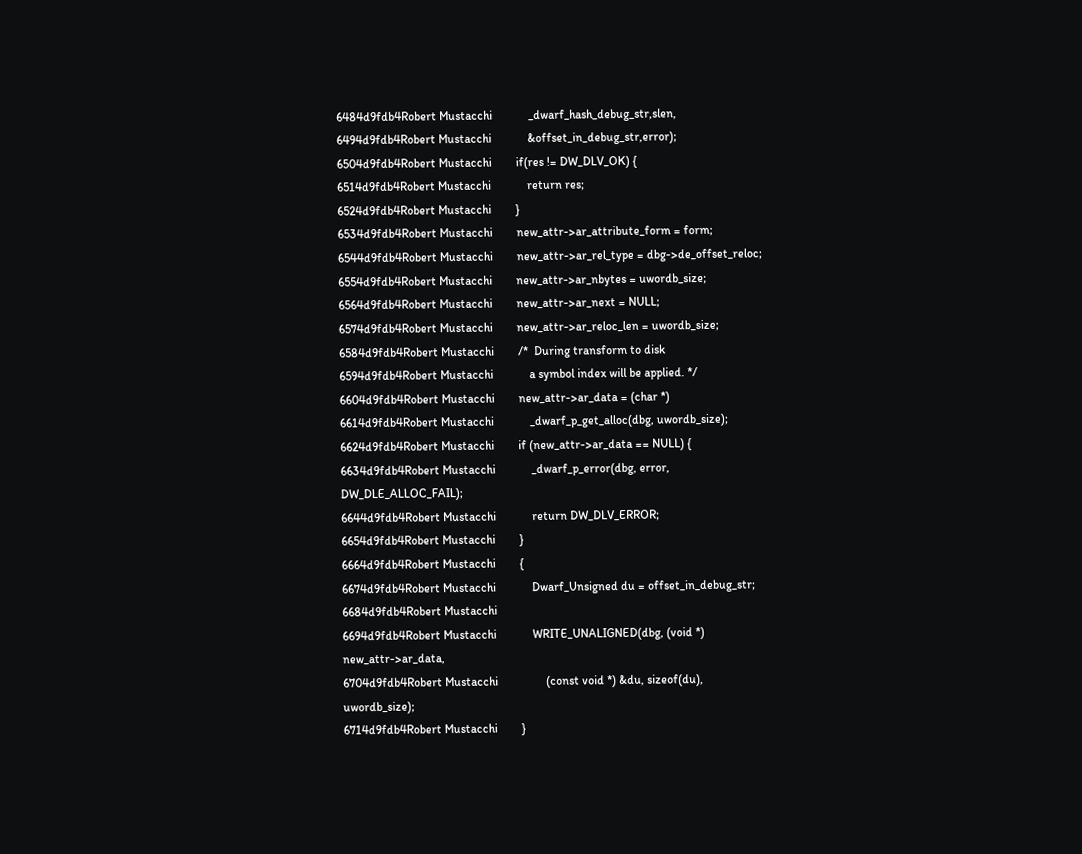6484d9fdb4Robert Mustacchi            _dwarf_hash_debug_str,slen,
6494d9fdb4Robert Mustacchi            &offset_in_debug_str,error);
6504d9fdb4Robert Mustacchi        if(res != DW_DLV_OK) {
6514d9fdb4Robert Mustacchi            return res;
6524d9fdb4Robert Mustacchi        }
6534d9fdb4Robert Mustacchi        new_attr->ar_attribute_form = form;
6544d9fdb4Robert Mustacchi        new_attr->ar_rel_type = dbg->de_offset_reloc;
6554d9fdb4Robert Mustacchi        new_attr->ar_nbytes = uwordb_size;
6564d9fdb4Robert Mustacchi        new_attr->ar_next = NULL;
6574d9fdb4Robert Mustacchi        new_attr->ar_reloc_len = uwordb_size;
6584d9fdb4Robert Mustacchi        /*  During transform to disk
6594d9fdb4Robert Mustacchi            a symbol index will be applied. */
6604d9fdb4Robert Mustacchi        new_attr->ar_data = (char *)
6614d9fdb4Robert Mustacchi            _dwarf_p_get_alloc(dbg, uwordb_size);
6624d9fdb4Robert Mustacchi        if (new_attr->ar_data == NULL) {
6634d9fdb4Robert Mustacchi            _dwarf_p_error(dbg, error, DW_DLE_ALLOC_FAIL);
6644d9fdb4Robert Mustacchi            return DW_DLV_ERROR;
6654d9fdb4Robert Mustacchi        }
6664d9fdb4Robert Mustacchi        {
6674d9fdb4Robert Mustacchi            Dwarf_Unsigned du = offset_in_debug_str;
6684d9fdb4Robert Mustacchi
6694d9fdb4Robert Mustacchi            WRITE_UNALIGNED(dbg, (void *) new_attr->ar_data,
6704d9fdb4Robert Mustacchi                (const void *) &du, sizeof(du), uwordb_size);
6714d9fdb4Robert Mustacchi        }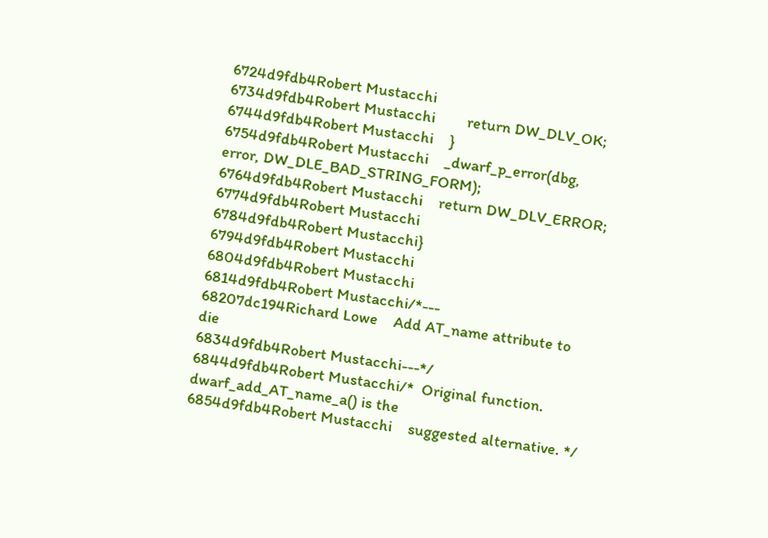6724d9fdb4Robert Mustacchi
6734d9fdb4Robert Mustacchi        return DW_DLV_OK;
6744d9fdb4Robert Mustacchi    }
6754d9fdb4Robert Mustacchi    _dwarf_p_error(dbg, error, DW_DLE_BAD_STRING_FORM);
6764d9fdb4Robert Mustacchi    return DW_DLV_ERROR;
6774d9fdb4Robert Mustacchi
6784d9fdb4Robert Mustacchi}
6794d9fdb4Robert Mustacchi
6804d9fdb4Robert Mustacchi
6814d9fdb4Robert Mustacchi/*---
68207dc194Richard Lowe    Add AT_name attribute to die
6834d9fdb4Robert Mustacchi---*/
6844d9fdb4Robert Mustacchi/*  Original function. dwarf_add_AT_name_a() is the
6854d9fdb4Robert Mustacchi    suggested alternative. */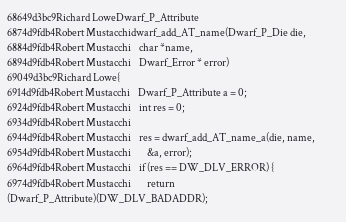68649d3bc9Richard LoweDwarf_P_Attribute
6874d9fdb4Robert Mustacchidwarf_add_AT_name(Dwarf_P_Die die,
6884d9fdb4Robert Mustacchi    char *name,
6894d9fdb4Robert Mustacchi    Dwarf_Error * error)
69049d3bc9Richard Lowe{
6914d9fdb4Robert Mustacchi    Dwarf_P_Attribute a = 0;
6924d9fdb4Robert Mustacchi    int res = 0;
6934d9fdb4Robert Mustacchi
6944d9fdb4Robert Mustacchi    res = dwarf_add_AT_name_a(die, name,
6954d9fdb4Robert Mustacchi        &a, error);
6964d9fdb4Robert Mustacchi    if (res == DW_DLV_ERROR) {
6974d9fdb4Robert Mustacchi        return (Dwarf_P_Attribute)(DW_DLV_BADADDR);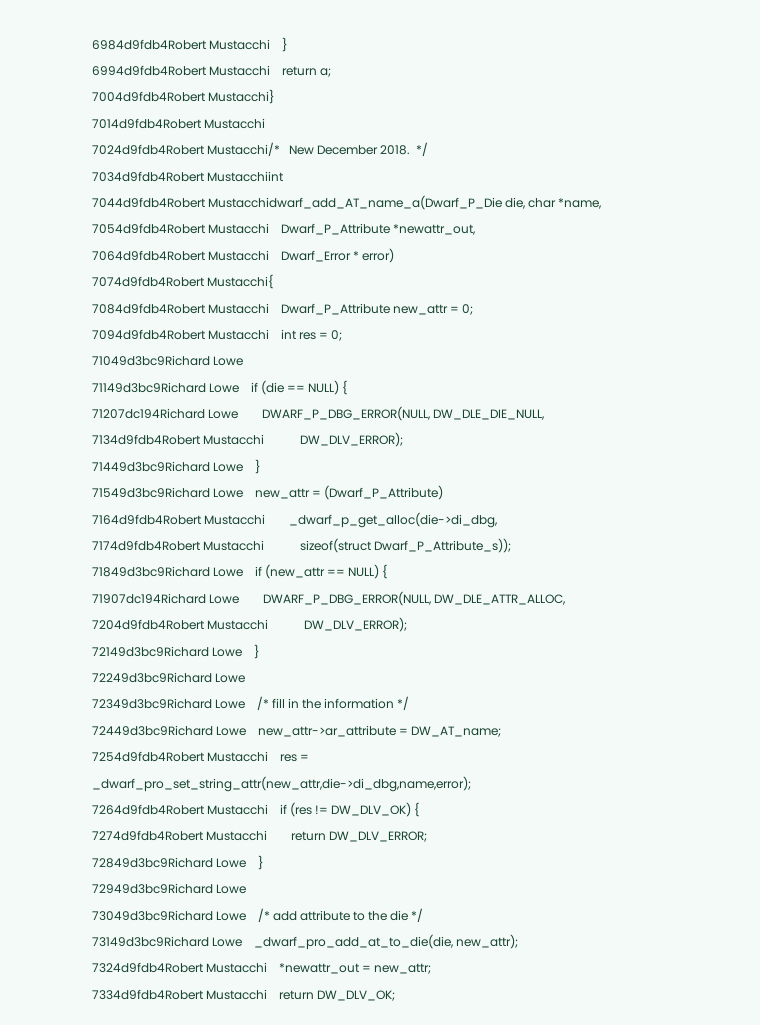6984d9fdb4Robert Mustacchi    }
6994d9fdb4Robert Mustacchi    return a;
7004d9fdb4Robert Mustacchi}
7014d9fdb4Robert Mustacchi
7024d9fdb4Robert Mustacchi/*   New December 2018.  */
7034d9fdb4Robert Mustacchiint
7044d9fdb4Robert Mustacchidwarf_add_AT_name_a(Dwarf_P_Die die, char *name,
7054d9fdb4Robert Mustacchi    Dwarf_P_Attribute *newattr_out,
7064d9fdb4Robert Mustacchi    Dwarf_Error * error)
7074d9fdb4Robert Mustacchi{
7084d9fdb4Robert Mustacchi    Dwarf_P_Attribute new_attr = 0;
7094d9fdb4Robert Mustacchi    int res = 0;
71049d3bc9Richard Lowe
71149d3bc9Richard Lowe    if (die == NULL) {
71207dc194Richard Lowe        DWARF_P_DBG_ERROR(NULL, DW_DLE_DIE_NULL,
7134d9fdb4Robert Mustacchi            DW_DLV_ERROR);
71449d3bc9Richard Lowe    }
71549d3bc9Richard Lowe    new_attr = (Dwarf_P_Attribute)
7164d9fdb4Robert Mustacchi        _dwarf_p_get_alloc(die->di_dbg,
7174d9fdb4Robert Mustacchi            sizeof(struct Dwarf_P_Attribute_s));
71849d3bc9Richard Lowe    if (new_attr == NULL) {
71907dc194Richard Lowe        DWARF_P_DBG_ERROR(NULL, DW_DLE_ATTR_ALLOC,
7204d9fdb4Robert Mustacchi            DW_DLV_ERROR);
72149d3bc9Richard Lowe    }
72249d3bc9Richard Lowe
72349d3bc9Richard Lowe    /* fill in the information */
72449d3bc9Richard Lowe    new_attr->ar_attribute = DW_AT_name;
7254d9fdb4Robert Mustacchi    res = _dwarf_pro_set_string_attr(new_attr,die->di_dbg,name,error);
7264d9fdb4Robert Mustacchi    if (res != DW_DLV_OK) {
7274d9fdb4Robert Mustacchi        return DW_DLV_ERROR;
72849d3bc9Richard Lowe    }
72949d3bc9Richard Lowe
73049d3bc9Richard Lowe    /* add attribute to the die */
73149d3bc9Richard Lowe    _dwarf_pro_add_at_to_die(die, new_attr);
7324d9fdb4Robert Mustacchi    *newattr_out = new_attr;
7334d9fdb4Robert Mustacchi    return DW_DLV_OK;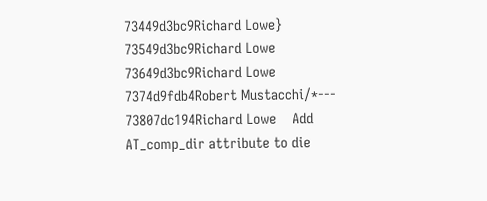73449d3bc9Richard Lowe}
73549d3bc9Richard Lowe
73649d3bc9Richard Lowe
7374d9fdb4Robert Mustacchi/*---
73807dc194Richard Lowe    Add AT_comp_dir attribute to die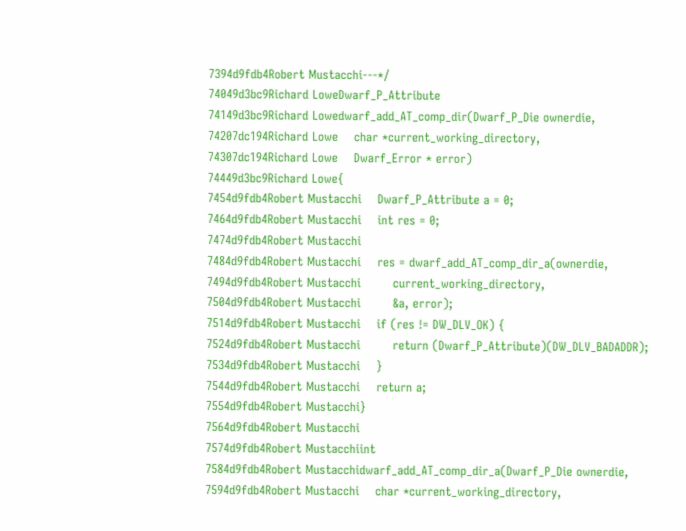7394d9fdb4Robert Mustacchi---*/
74049d3bc9Richard LoweDwarf_P_Attribute
74149d3bc9Richard Lowedwarf_add_AT_comp_dir(Dwarf_P_Die ownerdie,
74207dc194Richard Lowe    char *current_working_directory,
74307dc194Richard Lowe    Dwarf_Error * error)
74449d3bc9Richard Lowe{
7454d9fdb4Robert Mustacchi    Dwarf_P_Attribute a = 0;
7464d9fdb4Robert Mustacchi    int res = 0;
7474d9fdb4Robert Mustacchi
7484d9fdb4Robert Mustacchi    res = dwarf_add_AT_comp_dir_a(ownerdie,
7494d9fdb4Robert Mustacchi        current_working_directory,
7504d9fdb4Robert Mustacchi        &a, error);
7514d9fdb4Robert Mustacchi    if (res != DW_DLV_OK) {
7524d9fdb4Robert Mustacchi        return (Dwarf_P_Attribute)(DW_DLV_BADADDR);
7534d9fdb4Robert Mustacchi    }
7544d9fdb4Robert Mustacchi    return a;
7554d9fdb4Robert Mustacchi}
7564d9fdb4Robert Mustacchi
7574d9fdb4Robert Mustacchiint
7584d9fdb4Robert Mustacchidwarf_add_AT_comp_dir_a(Dwarf_P_Die ownerdie,
7594d9fdb4Robert Mustacchi    char *current_working_directory,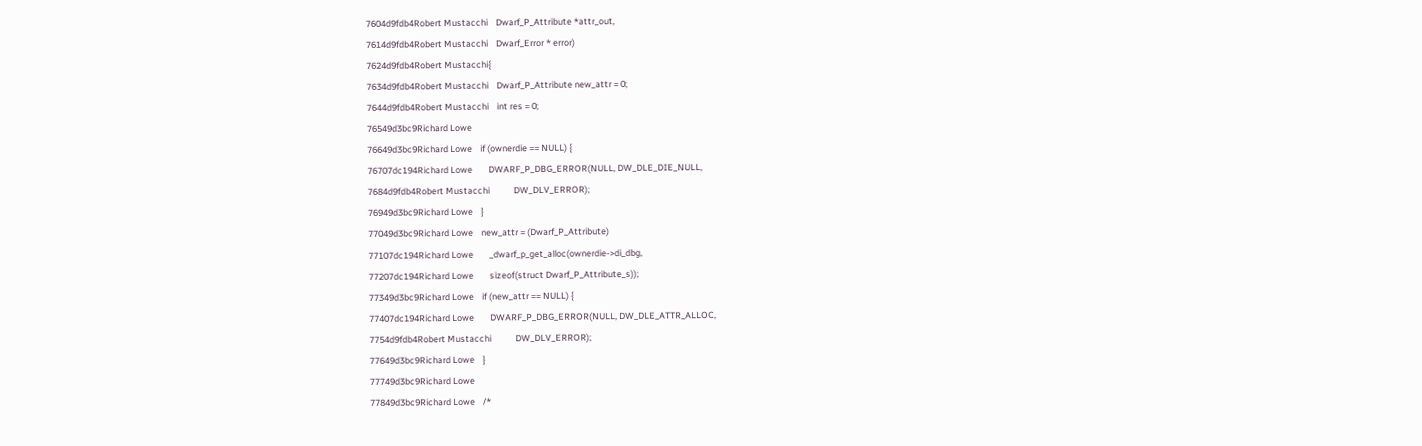7604d9fdb4Robert Mustacchi    Dwarf_P_Attribute *attr_out,
7614d9fdb4Robert Mustacchi    Dwarf_Error * error)
7624d9fdb4Robert Mustacchi{
7634d9fdb4Robert Mustacchi    Dwarf_P_Attribute new_attr = 0;
7644d9fdb4Robert Mustacchi    int res = 0;
76549d3bc9Richard Lowe
76649d3bc9Richard Lowe    if (ownerdie == NULL) {
76707dc194Richard Lowe        DWARF_P_DBG_ERROR(NULL, DW_DLE_DIE_NULL,
7684d9fdb4Robert Mustacchi            DW_DLV_ERROR);
76949d3bc9Richard Lowe    }
77049d3bc9Richard Lowe    new_attr = (Dwarf_P_Attribute)
77107dc194Richard Lowe        _dwarf_p_get_alloc(ownerdie->di_dbg,
77207dc194Richard Lowe        sizeof(struct Dwarf_P_Attribute_s));
77349d3bc9Richard Lowe    if (new_attr == NULL) {
77407dc194Richard Lowe        DWARF_P_DBG_ERROR(NULL, DW_DLE_ATTR_ALLOC,
7754d9fdb4Robert Mustacchi            DW_DLV_ERROR);
77649d3bc9Richard Lowe    }
77749d3bc9Richard Lowe
77849d3bc9Richard Lowe    /*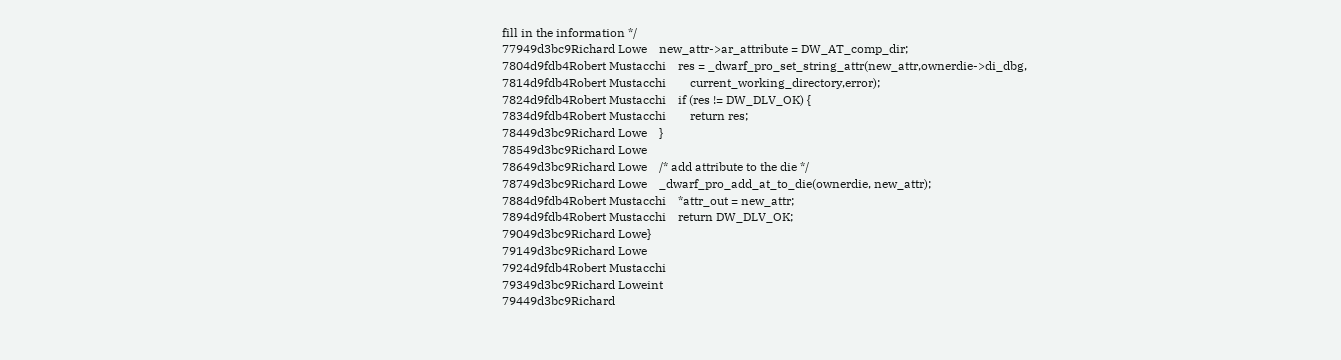fill in the information */
77949d3bc9Richard Lowe    new_attr->ar_attribute = DW_AT_comp_dir;
7804d9fdb4Robert Mustacchi    res = _dwarf_pro_set_string_attr(new_attr,ownerdie->di_dbg,
7814d9fdb4Robert Mustacchi        current_working_directory,error);
7824d9fdb4Robert Mustacchi    if (res != DW_DLV_OK) {
7834d9fdb4Robert Mustacchi        return res;
78449d3bc9Richard Lowe    }
78549d3bc9Richard Lowe
78649d3bc9Richard Lowe    /* add attribute to the die */
78749d3bc9Richard Lowe    _dwarf_pro_add_at_to_die(ownerdie, new_attr);
7884d9fdb4Robert Mustacchi    *attr_out = new_attr;
7894d9fdb4Robert Mustacchi    return DW_DLV_OK;
79049d3bc9Richard Lowe}
79149d3bc9Richard Lowe
7924d9fdb4Robert Mustacchi
79349d3bc9Richard Loweint
79449d3bc9Richard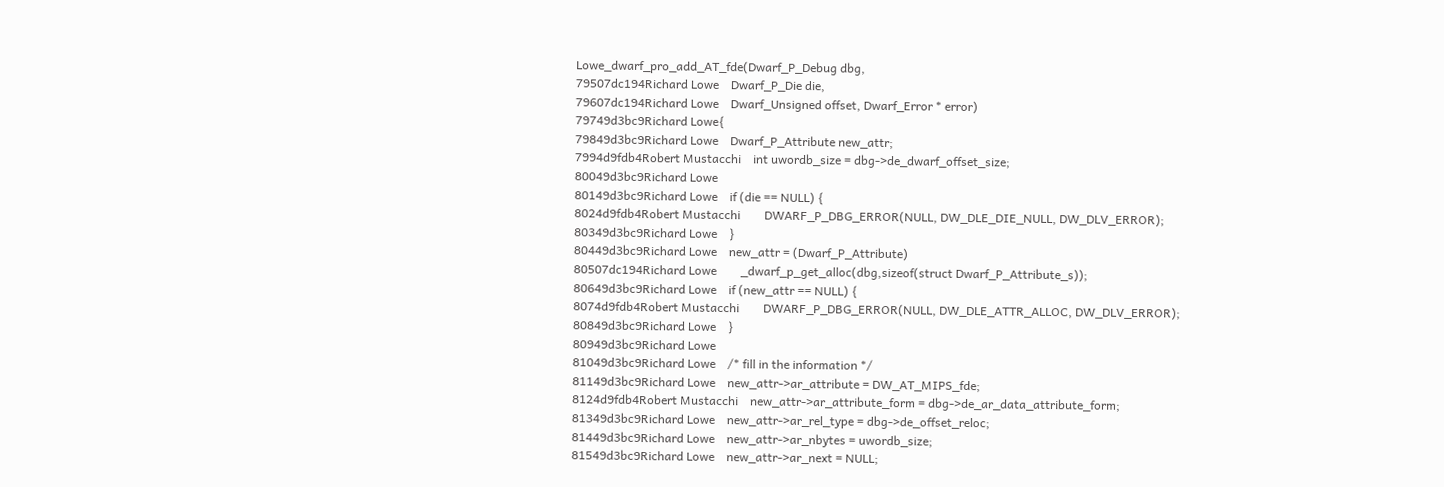Lowe_dwarf_pro_add_AT_fde(Dwarf_P_Debug dbg,
79507dc194Richard Lowe    Dwarf_P_Die die,
79607dc194Richard Lowe    Dwarf_Unsigned offset, Dwarf_Error * error)
79749d3bc9Richard Lowe{
79849d3bc9Richard Lowe    Dwarf_P_Attribute new_attr;
7994d9fdb4Robert Mustacchi    int uwordb_size = dbg->de_dwarf_offset_size;
80049d3bc9Richard Lowe
80149d3bc9Richard Lowe    if (die == NULL) {
8024d9fdb4Robert Mustacchi        DWARF_P_DBG_ERROR(NULL, DW_DLE_DIE_NULL, DW_DLV_ERROR);
80349d3bc9Richard Lowe    }
80449d3bc9Richard Lowe    new_attr = (Dwarf_P_Attribute)
80507dc194Richard Lowe        _dwarf_p_get_alloc(dbg,sizeof(struct Dwarf_P_Attribute_s));
80649d3bc9Richard Lowe    if (new_attr == NULL) {
8074d9fdb4Robert Mustacchi        DWARF_P_DBG_ERROR(NULL, DW_DLE_ATTR_ALLOC, DW_DLV_ERROR);
80849d3bc9Richard Lowe    }
80949d3bc9Richard Lowe
81049d3bc9Richard Lowe    /* fill in the information */
81149d3bc9Richard Lowe    new_attr->ar_attribute = DW_AT_MIPS_fde;
8124d9fdb4Robert Mustacchi    new_attr->ar_attribute_form = dbg->de_ar_data_attribute_form;
81349d3bc9Richard Lowe    new_attr->ar_rel_type = dbg->de_offset_reloc;
81449d3bc9Richard Lowe    new_attr->ar_nbytes = uwordb_size;
81549d3bc9Richard Lowe    new_attr->ar_next = NULL;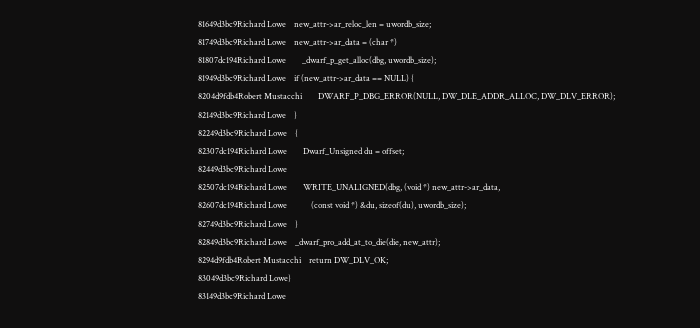81649d3bc9Richard Lowe    new_attr->ar_reloc_len = uwordb_size;
81749d3bc9Richard Lowe    new_attr->ar_data = (char *)
81807dc194Richard Lowe        _dwarf_p_get_alloc(dbg, uwordb_size);
81949d3bc9Richard Lowe    if (new_attr->ar_data == NULL) {
8204d9fdb4Robert Mustacchi        DWARF_P_DBG_ERROR(NULL, DW_DLE_ADDR_ALLOC, DW_DLV_ERROR);
82149d3bc9Richard Lowe    }
82249d3bc9Richard Lowe    {
82307dc194Richard Lowe        Dwarf_Unsigned du = offset;
82449d3bc9Richard Lowe
82507dc194Richard Lowe        WRITE_UNALIGNED(dbg, (void *) new_attr->ar_data,
82607dc194Richard Lowe            (const void *) &du, sizeof(du), uwordb_size);
82749d3bc9Richard Lowe    }
82849d3bc9Richard Lowe    _dwarf_pro_add_at_to_die(die, new_attr);
8294d9fdb4Robert Mustacchi    return DW_DLV_OK;
83049d3bc9Richard Lowe}
83149d3bc9Richard Lowe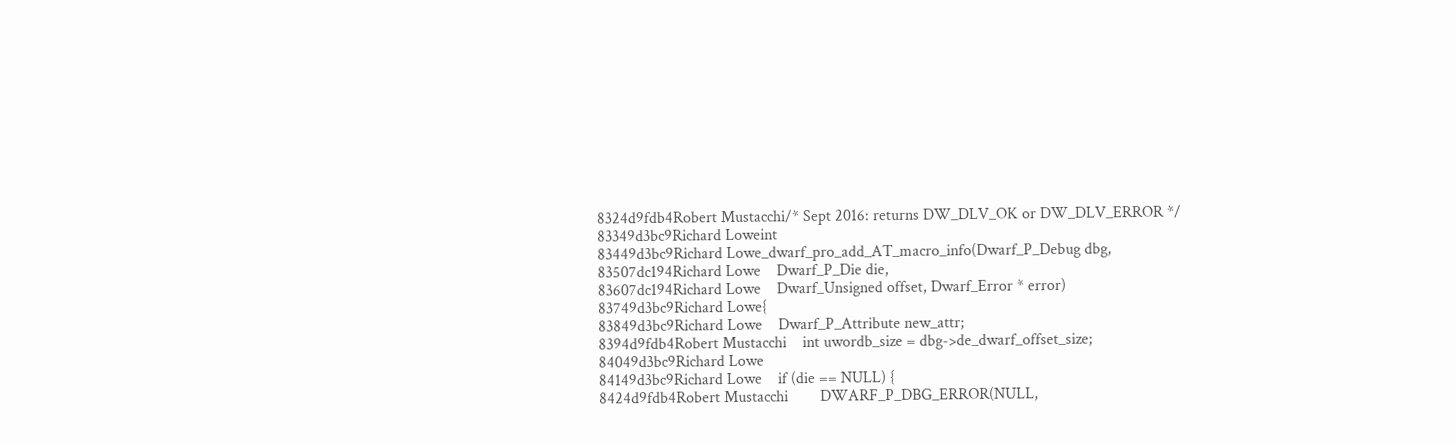8324d9fdb4Robert Mustacchi/* Sept 2016: returns DW_DLV_OK or DW_DLV_ERROR */
83349d3bc9Richard Loweint
83449d3bc9Richard Lowe_dwarf_pro_add_AT_macro_info(Dwarf_P_Debug dbg,
83507dc194Richard Lowe    Dwarf_P_Die die,
83607dc194Richard Lowe    Dwarf_Unsigned offset, Dwarf_Error * error)
83749d3bc9Richard Lowe{
83849d3bc9Richard Lowe    Dwarf_P_Attribute new_attr;
8394d9fdb4Robert Mustacchi    int uwordb_size = dbg->de_dwarf_offset_size;
84049d3bc9Richard Lowe
84149d3bc9Richard Lowe    if (die == NULL) {
8424d9fdb4Robert Mustacchi        DWARF_P_DBG_ERROR(NULL,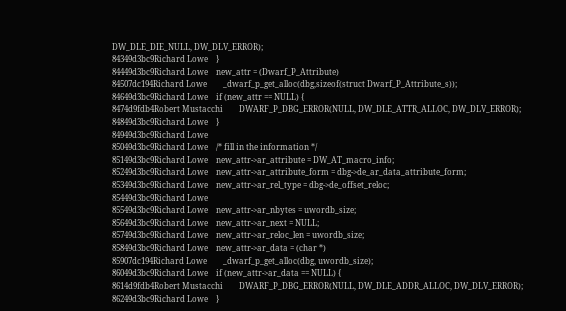DW_DLE_DIE_NULL, DW_DLV_ERROR);
84349d3bc9Richard Lowe    }
84449d3bc9Richard Lowe    new_attr = (Dwarf_P_Attribute)
84507dc194Richard Lowe        _dwarf_p_get_alloc(dbg,sizeof(struct Dwarf_P_Attribute_s));
84649d3bc9Richard Lowe    if (new_attr == NULL) {
8474d9fdb4Robert Mustacchi        DWARF_P_DBG_ERROR(NULL, DW_DLE_ATTR_ALLOC, DW_DLV_ERROR);
84849d3bc9Richard Lowe    }
84949d3bc9Richard Lowe
85049d3bc9Richard Lowe    /* fill in the information */
85149d3bc9Richard Lowe    new_attr->ar_attribute = DW_AT_macro_info;
85249d3bc9Richard Lowe    new_attr->ar_attribute_form = dbg->de_ar_data_attribute_form;
85349d3bc9Richard Lowe    new_attr->ar_rel_type = dbg->de_offset_reloc;
85449d3bc9Richard Lowe
85549d3bc9Richard Lowe    new_attr->ar_nbytes = uwordb_size;
85649d3bc9Richard Lowe    new_attr->ar_next = NULL;
85749d3bc9Richard Lowe    new_attr->ar_reloc_len = uwordb_size;
85849d3bc9Richard Lowe    new_attr->ar_data = (char *)
85907dc194Richard Lowe        _dwarf_p_get_alloc(dbg, uwordb_size);
86049d3bc9Richard Lowe    if (new_attr->ar_data == NULL) {
8614d9fdb4Robert Mustacchi        DWARF_P_DBG_ERROR(NULL, DW_DLE_ADDR_ALLOC, DW_DLV_ERROR);
86249d3bc9Richard Lowe    }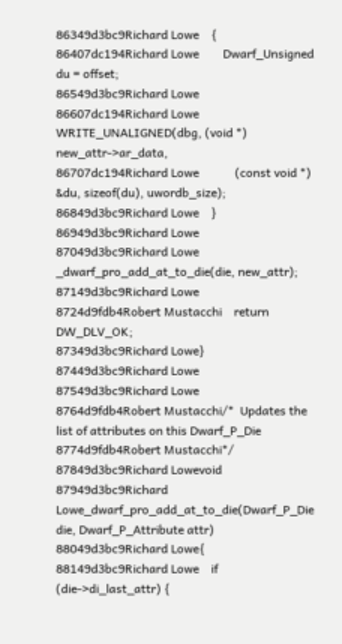86349d3bc9Richard Lowe    {
86407dc194Richard Lowe        Dwarf_Unsigned du = offset;
86549d3bc9Richard Lowe
86607dc194Richard Lowe        WRITE_UNALIGNED(dbg, (void *) new_attr->ar_data,
86707dc194Richard Lowe            (const void *) &du, sizeof(du), uwordb_size);
86849d3bc9Richard Lowe    }
86949d3bc9Richard Lowe
87049d3bc9Richard Lowe    _dwarf_pro_add_at_to_die(die, new_attr);
87149d3bc9Richard Lowe
8724d9fdb4Robert Mustacchi    return DW_DLV_OK;
87349d3bc9Richard Lowe}
87449d3bc9Richard Lowe
87549d3bc9Richard Lowe
8764d9fdb4Robert Mustacchi/*  Updates the list of attributes on this Dwarf_P_Die
8774d9fdb4Robert Mustacchi*/
87849d3bc9Richard Lowevoid
87949d3bc9Richard Lowe_dwarf_pro_add_at_to_die(Dwarf_P_Die die, Dwarf_P_Attribute attr)
88049d3bc9Richard Lowe{
88149d3bc9Richard Lowe    if (die->di_last_attr) {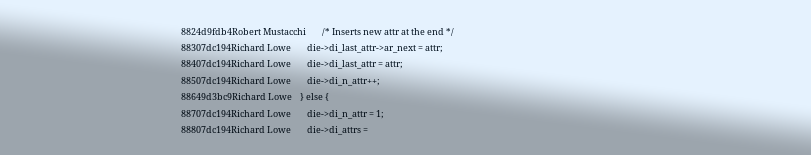8824d9fdb4Robert Mustacchi        /* Inserts new attr at the end */
88307dc194Richard Lowe        die->di_last_attr->ar_next = attr;
88407dc194Richard Lowe        die->di_last_attr = attr;
88507dc194Richard Lowe        die->di_n_attr++;
88649d3bc9Richard Lowe    } else {
88707dc194Richard Lowe        die->di_n_attr = 1;
88807dc194Richard Lowe        die->di_attrs =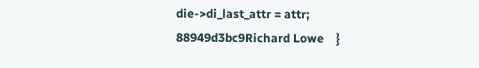die->di_last_attr = attr;
88949d3bc9Richard Lowe    }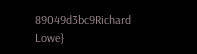89049d3bc9Richard Lowe}